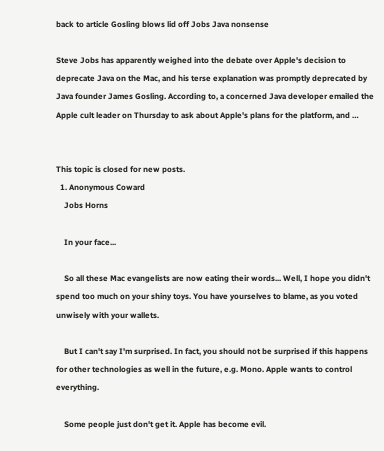back to article Gosling blows lid off Jobs Java nonsense

Steve Jobs has apparently weighed into the debate over Apple's decision to deprecate Java on the Mac, and his terse explanation was promptly deprecated by Java founder James Gosling. According to, a concerned Java developer emailed the Apple cult leader on Thursday to ask about Apple's plans for the platform, and …


This topic is closed for new posts.
  1. Anonymous Coward
    Jobs Horns

    In your face...

    So all these Mac evangelists are now eating their words... Well, I hope you didn't spend too much on your shiny toys. You have yourselves to blame, as you voted unwisely with your wallets.

    But I can't say I'm surprised. In fact, you should not be surprised if this happens for other technologies as well in the future, e.g. Mono. Apple wants to control everything.

    Some people just don't get it. Apple has become evil.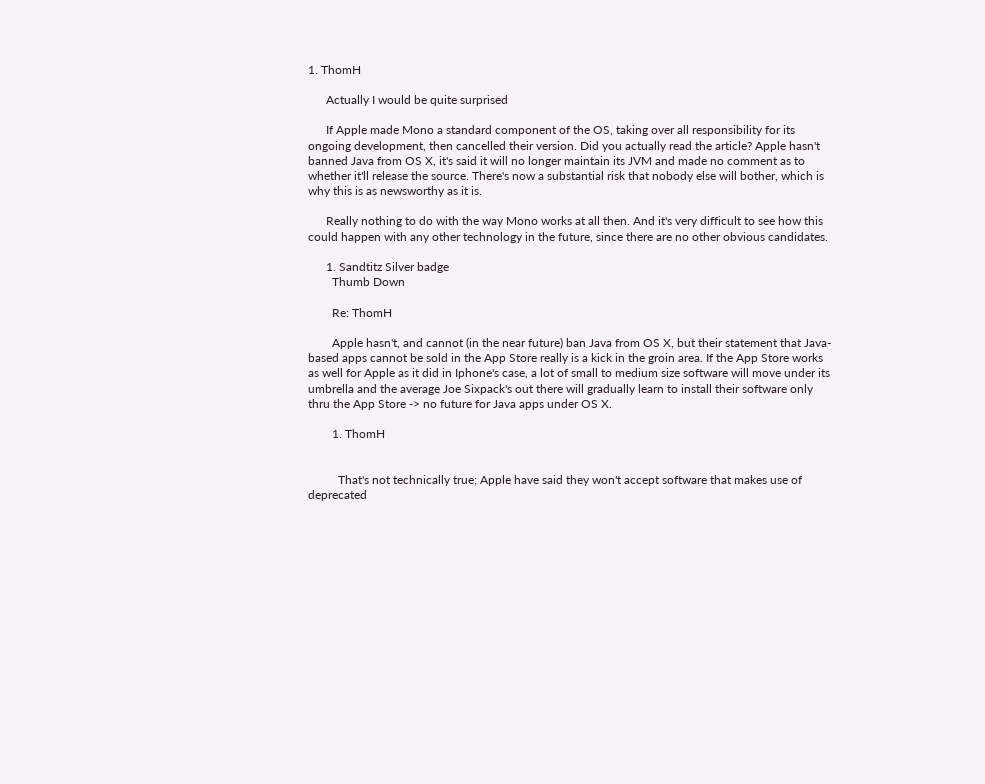1. ThomH

      Actually I would be quite surprised

      If Apple made Mono a standard component of the OS, taking over all responsibility for its ongoing development, then cancelled their version. Did you actually read the article? Apple hasn't banned Java from OS X, it's said it will no longer maintain its JVM and made no comment as to whether it'll release the source. There's now a substantial risk that nobody else will bother, which is why this is as newsworthy as it is.

      Really nothing to do with the way Mono works at all then. And it's very difficult to see how this could happen with any other technology in the future, since there are no other obvious candidates.

      1. Sandtitz Silver badge
        Thumb Down

        Re: ThomH

        Apple hasn't, and cannot (in the near future) ban Java from OS X, but their statement that Java-based apps cannot be sold in the App Store really is a kick in the groin area. If the App Store works as well for Apple as it did in Iphone's case, a lot of small to medium size software will move under its umbrella and the average Joe Sixpack's out there will gradually learn to install their software only thru the App Store -> no future for Java apps under OS X.

        1. ThomH


          That's not technically true; Apple have said they won't accept software that makes use of deprecated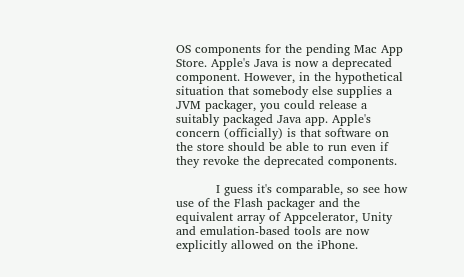OS components for the pending Mac App Store. Apple's Java is now a deprecated component. However, in the hypothetical situation that somebody else supplies a JVM packager, you could release a suitably packaged Java app. Apple's concern (officially) is that software on the store should be able to run even if they revoke the deprecated components.

          I guess it's comparable, so see how use of the Flash packager and the equivalent array of Appcelerator, Unity and emulation-based tools are now explicitly allowed on the iPhone.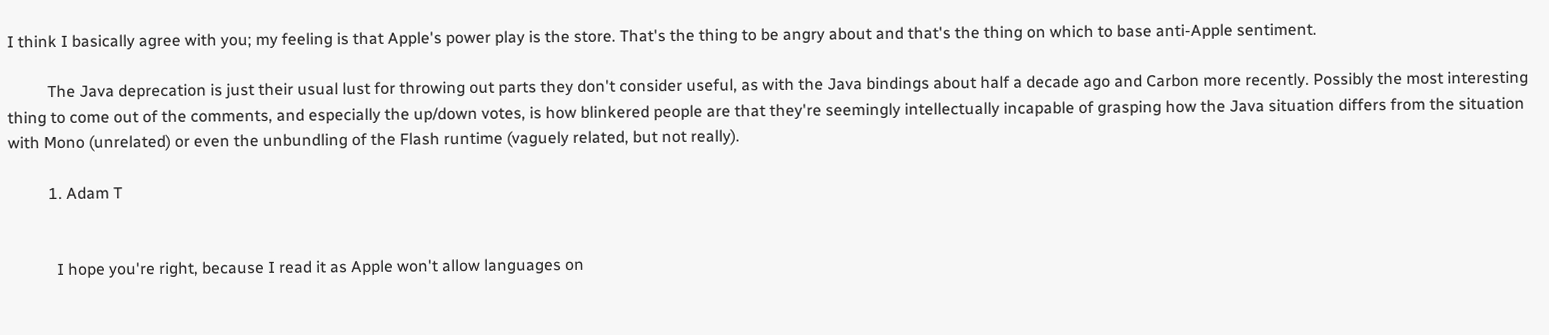I think I basically agree with you; my feeling is that Apple's power play is the store. That's the thing to be angry about and that's the thing on which to base anti-Apple sentiment.

          The Java deprecation is just their usual lust for throwing out parts they don't consider useful, as with the Java bindings about half a decade ago and Carbon more recently. Possibly the most interesting thing to come out of the comments, and especially the up/down votes, is how blinkered people are that they're seemingly intellectually incapable of grasping how the Java situation differs from the situation with Mono (unrelated) or even the unbundling of the Flash runtime (vaguely related, but not really).

          1. Adam T


            I hope you're right, because I read it as Apple won't allow languages on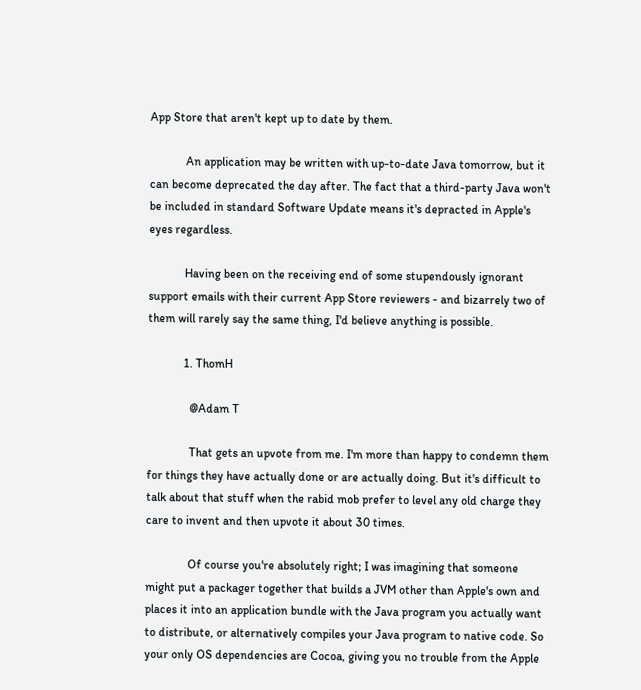App Store that aren't kept up to date by them.

            An application may be written with up-to-date Java tomorrow, but it can become deprecated the day after. The fact that a third-party Java won't be included in standard Software Update means it's depracted in Apple's eyes regardless.

            Having been on the receiving end of some stupendously ignorant support emails with their current App Store reviewers - and bizarrely two of them will rarely say the same thing, I'd believe anything is possible.

            1. ThomH

              @Adam T

              That gets an upvote from me. I'm more than happy to condemn them for things they have actually done or are actually doing. But it's difficult to talk about that stuff when the rabid mob prefer to level any old charge they care to invent and then upvote it about 30 times.

              Of course you're absolutely right; I was imagining that someone might put a packager together that builds a JVM other than Apple's own and places it into an application bundle with the Java program you actually want to distribute, or alternatively compiles your Java program to native code. So your only OS dependencies are Cocoa, giving you no trouble from the Apple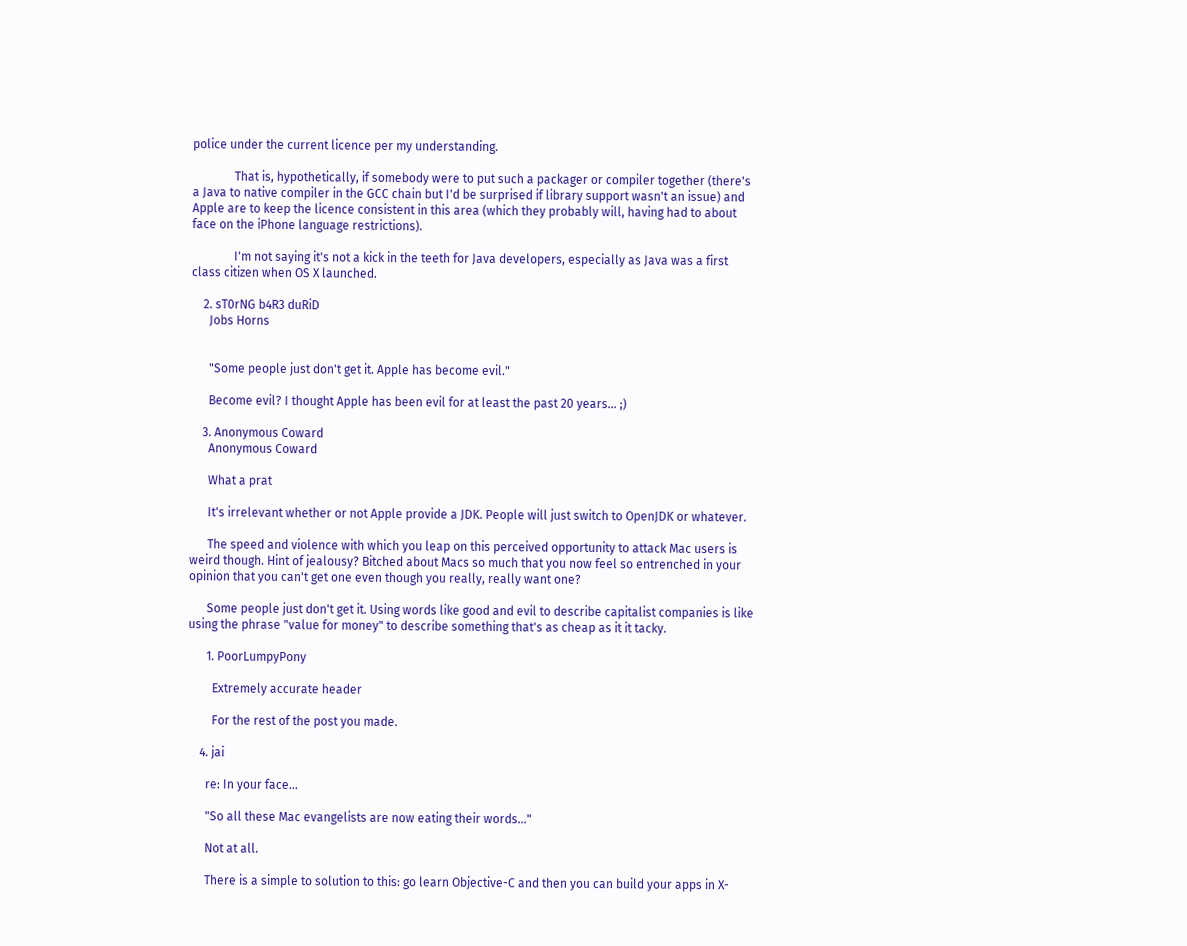police under the current licence per my understanding.

              That is, hypothetically, if somebody were to put such a packager or compiler together (there's a Java to native compiler in the GCC chain but I'd be surprised if library support wasn't an issue) and Apple are to keep the licence consistent in this area (which they probably will, having had to about face on the iPhone language restrictions).

              I'm not saying it's not a kick in the teeth for Java developers, especially as Java was a first class citizen when OS X launched.

    2. sT0rNG b4R3 duRiD
      Jobs Horns


      "Some people just don't get it. Apple has become evil."

      Become evil? I thought Apple has been evil for at least the past 20 years... ;)

    3. Anonymous Coward
      Anonymous Coward

      What a prat

      It's irrelevant whether or not Apple provide a JDK. People will just switch to OpenJDK or whatever.

      The speed and violence with which you leap on this perceived opportunity to attack Mac users is weird though. Hint of jealousy? Bitched about Macs so much that you now feel so entrenched in your opinion that you can't get one even though you really, really want one?

      Some people just don't get it. Using words like good and evil to describe capitalist companies is like using the phrase "value for money" to describe something that's as cheap as it it tacky.

      1. PoorLumpyPony

        Extremely accurate header

        For the rest of the post you made.

    4. jai

      re: In your face...

      "So all these Mac evangelists are now eating their words..."

      Not at all.

      There is a simple to solution to this: go learn Objective-C and then you can build your apps in X-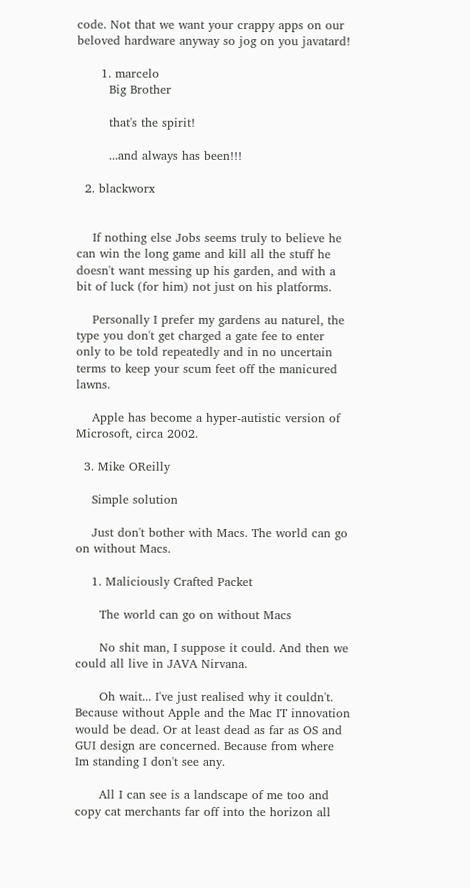code. Not that we want your crappy apps on our beloved hardware anyway so jog on you javatard!

      1. marcelo
        Big Brother

        that's the spirit!

        ...and always has been!!!

  2. blackworx


    If nothing else Jobs seems truly to believe he can win the long game and kill all the stuff he doesn't want messing up his garden, and with a bit of luck (for him) not just on his platforms.

    Personally I prefer my gardens au naturel, the type you don't get charged a gate fee to enter only to be told repeatedly and in no uncertain terms to keep your scum feet off the manicured lawns.

    Apple has become a hyper-autistic version of Microsoft, circa 2002.

  3. Mike OReilly

    Simple solution

    Just don't bother with Macs. The world can go on without Macs.

    1. Maliciously Crafted Packet

      The world can go on without Macs

      No shit man, I suppose it could. And then we could all live in JAVA Nirvana.

      Oh wait... I've just realised why it couldn't. Because without Apple and the Mac IT innovation would be dead. Or at least dead as far as OS and GUI design are concerned. Because from where Im standing I don't see any.

      All I can see is a landscape of me too and copy cat merchants far off into the horizon all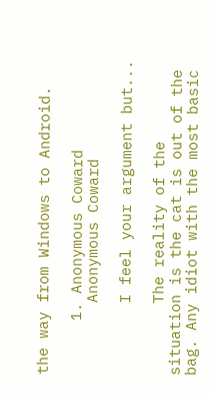the way from Windows to Android.

      1. Anonymous Coward
        Anonymous Coward

        I feel your argument but...

        The reality of the situation is the cat is out of the bag. Any idiot with the most basic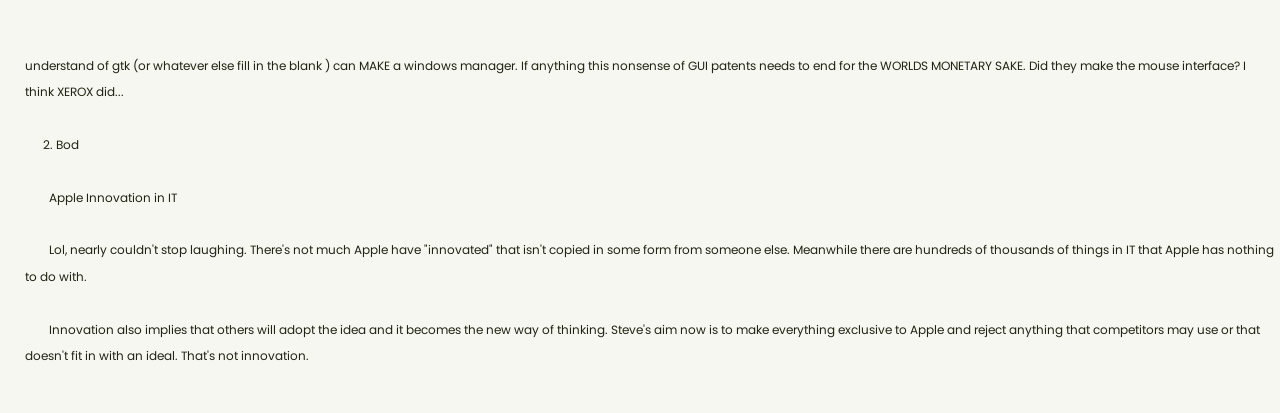understand of gtk (or whatever else fill in the blank ) can MAKE a windows manager. If anything this nonsense of GUI patents needs to end for the WORLDS MONETARY SAKE. Did they make the mouse interface? I think XEROX did...

      2. Bod

        Apple Innovation in IT

        Lol, nearly couldn't stop laughing. There's not much Apple have "innovated" that isn't copied in some form from someone else. Meanwhile there are hundreds of thousands of things in IT that Apple has nothing to do with.

        Innovation also implies that others will adopt the idea and it becomes the new way of thinking. Steve's aim now is to make everything exclusive to Apple and reject anything that competitors may use or that doesn't fit in with an ideal. That's not innovation.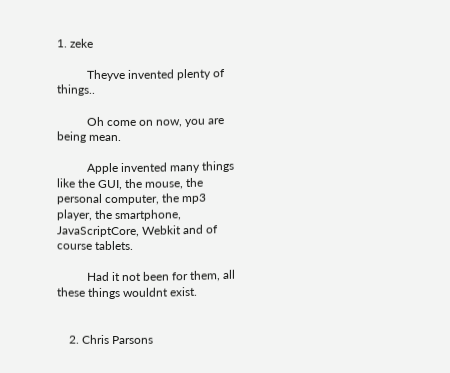1. zeke

          Theyve invented plenty of things..

          Oh come on now, you are being mean.

          Apple invented many things like the GUI, the mouse, the personal computer, the mp3 player, the smartphone, JavaScriptCore, Webkit and of course tablets.

          Had it not been for them, all these things wouldnt exist.


    2. Chris Parsons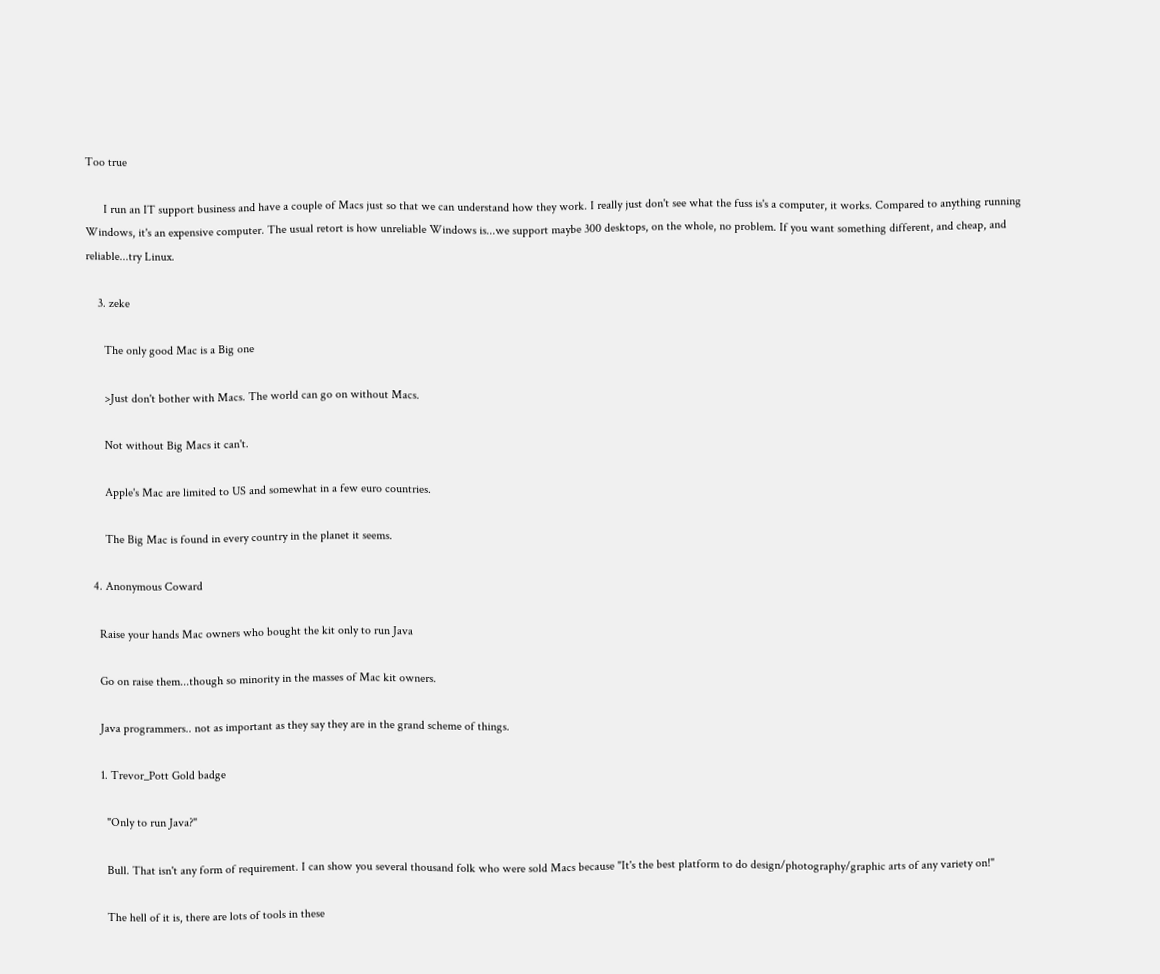Too true

      I run an IT support business and have a couple of Macs just so that we can understand how they work. I really just don't see what the fuss is's a computer, it works. Compared to anything running Windows, it's an expensive computer. The usual retort is how unreliable Windows is...we support maybe 300 desktops, on the whole, no problem. If you want something different, and cheap, and reliable...try Linux.

    3. zeke

      The only good Mac is a Big one

      >Just don't bother with Macs. The world can go on without Macs.

      Not without Big Macs it can't.

      Apple's Mac are limited to US and somewhat in a few euro countries.

      The Big Mac is found in every country in the planet it seems.

  4. Anonymous Coward

    Raise your hands Mac owners who bought the kit only to run Java

    Go on raise them...though so minority in the masses of Mac kit owners.

    Java programmers.. not as important as they say they are in the grand scheme of things.

    1. Trevor_Pott Gold badge

      "Only to run Java?"

      Bull. That isn't any form of requirement. I can show you several thousand folk who were sold Macs because "It's the best platform to do design/photography/graphic arts of any variety on!"

      The hell of it is, there are lots of tools in these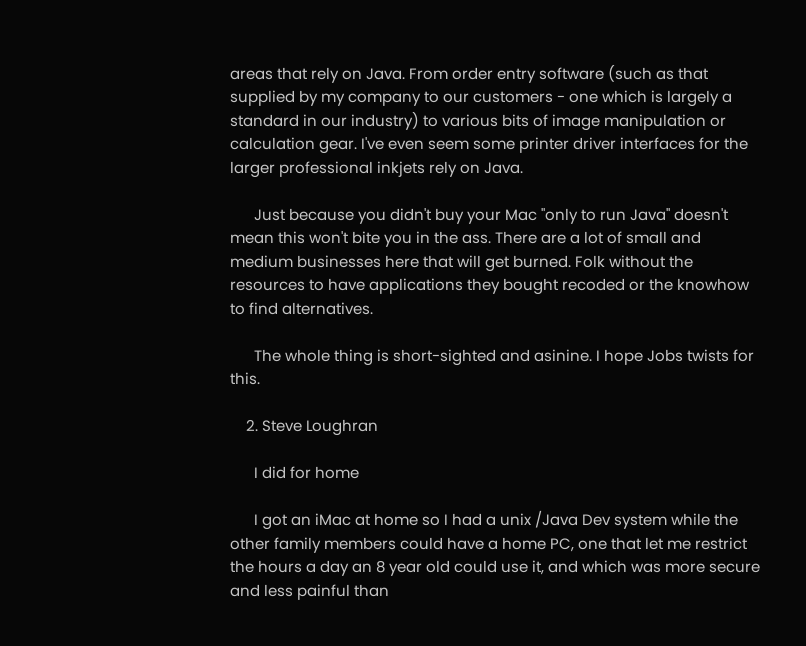areas that rely on Java. From order entry software (such as that supplied by my company to our customers - one which is largely a standard in our industry) to various bits of image manipulation or calculation gear. I've even seem some printer driver interfaces for the larger professional inkjets rely on Java.

      Just because you didn't buy your Mac "only to run Java" doesn't mean this won't bite you in the ass. There are a lot of small and medium businesses here that will get burned. Folk without the resources to have applications they bought recoded or the knowhow to find alternatives.

      The whole thing is short-sighted and asinine. I hope Jobs twists for this.

    2. Steve Loughran

      I did for home

      I got an iMac at home so I had a unix /Java Dev system while the other family members could have a home PC, one that let me restrict the hours a day an 8 year old could use it, and which was more secure and less painful than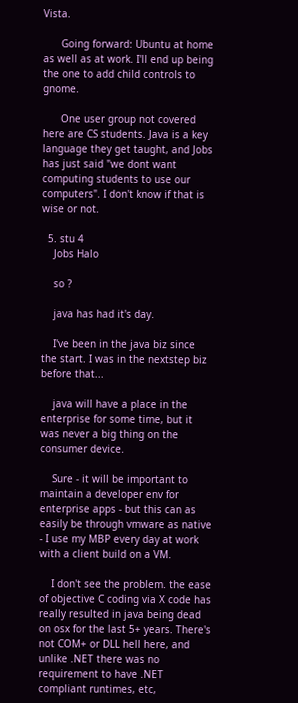Vista.

      Going forward: Ubuntu at home as well as at work. I'll end up being the one to add child controls to gnome.

      One user group not covered here are CS students. Java is a key language they get taught, and Jobs has just said "we dont want computing students to use our computers". I don't know if that is wise or not.

  5. stu 4
    Jobs Halo

    so ?

    java has had it's day.

    I've been in the java biz since the start. I was in the nextstep biz before that...

    java will have a place in the enterprise for some time, but it was never a big thing on the consumer device.

    Sure - it will be important to maintain a developer env for enterprise apps - but this can as easily be through vmware as native - I use my MBP every day at work with a client build on a VM.

    I don't see the problem. the ease of objective C coding via X code has really resulted in java being dead on osx for the last 5+ years. There's not COM+ or DLL hell here, and unlike .NET there was no requirement to have .NET compliant runtimes, etc,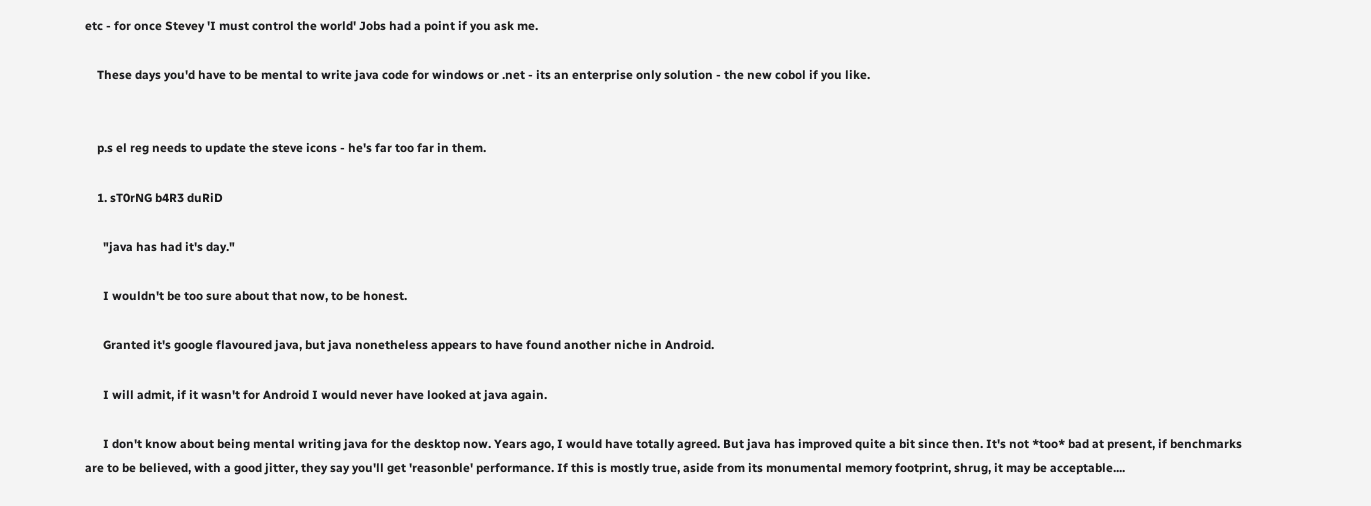etc - for once Stevey 'I must control the world' Jobs had a point if you ask me.

    These days you'd have to be mental to write java code for windows or .net - its an enterprise only solution - the new cobol if you like.


    p.s el reg needs to update the steve icons - he's far too far in them.

    1. sT0rNG b4R3 duRiD

      "java has had it's day."

      I wouldn't be too sure about that now, to be honest.

      Granted it's google flavoured java, but java nonetheless appears to have found another niche in Android.

      I will admit, if it wasn't for Android I would never have looked at java again.

      I don't know about being mental writing java for the desktop now. Years ago, I would have totally agreed. But java has improved quite a bit since then. It's not *too* bad at present, if benchmarks are to be believed, with a good jitter, they say you'll get 'reasonble' performance. If this is mostly true, aside from its monumental memory footprint, shrug, it may be acceptable....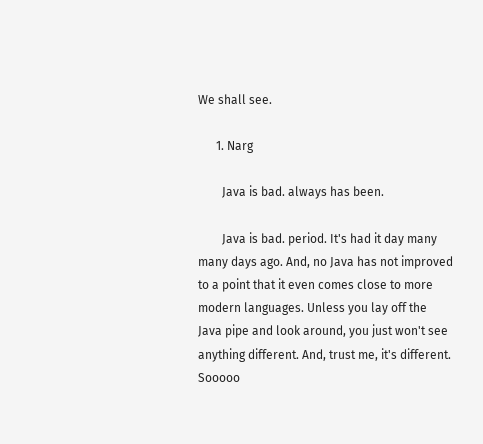We shall see.

      1. Narg

        Java is bad. always has been.

        Java is bad. period. It's had it day many many days ago. And, no Java has not improved to a point that it even comes close to more modern languages. Unless you lay off the Java pipe and look around, you just won't see anything different. And, trust me, it's different. Sooooo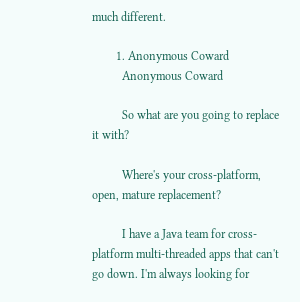much different.

        1. Anonymous Coward
          Anonymous Coward

          So what are you going to replace it with?

          Where's your cross-platform, open, mature replacement?

          I have a Java team for cross-platform multi-threaded apps that can't go down. I'm always looking for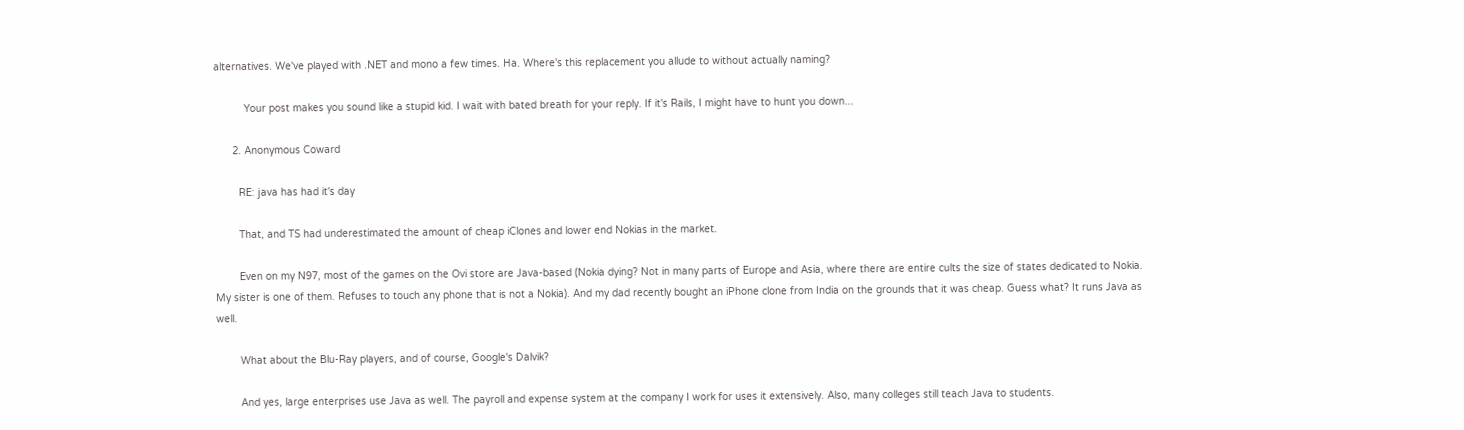alternatives. We've played with .NET and mono a few times. Ha. Where's this replacement you allude to without actually naming?

          Your post makes you sound like a stupid kid. I wait with bated breath for your reply. If it's Rails, I might have to hunt you down...

      2. Anonymous Coward

        RE: java has had it's day

        That, and TS had underestimated the amount of cheap iClones and lower end Nokias in the market.

        Even on my N97, most of the games on the Ovi store are Java-based (Nokia dying? Not in many parts of Europe and Asia, where there are entire cults the size of states dedicated to Nokia. My sister is one of them. Refuses to touch any phone that is not a Nokia). And my dad recently bought an iPhone clone from India on the grounds that it was cheap. Guess what? It runs Java as well.

        What about the Blu-Ray players, and of course, Google's Dalvik?

        And yes, large enterprises use Java as well. The payroll and expense system at the company I work for uses it extensively. Also, many colleges still teach Java to students.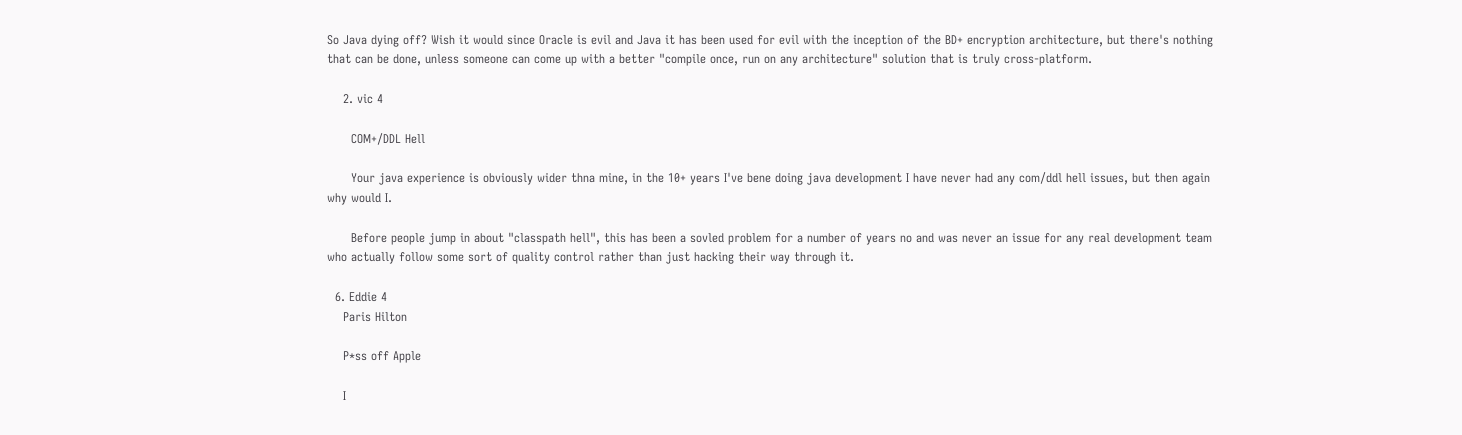So Java dying off? Wish it would since Oracle is evil and Java it has been used for evil with the inception of the BD+ encryption architecture, but there's nothing that can be done, unless someone can come up with a better "compile once, run on any architecture" solution that is truly cross-platform.

    2. vic 4

      COM+/DDL Hell

      Your java experience is obviously wider thna mine, in the 10+ years I've bene doing java development I have never had any com/ddl hell issues, but then again why would I.

      Before people jump in about "classpath hell", this has been a sovled problem for a number of years no and was never an issue for any real development team who actually follow some sort of quality control rather than just hacking their way through it.

  6. Eddie 4
    Paris Hilton

    P*ss off Apple

    I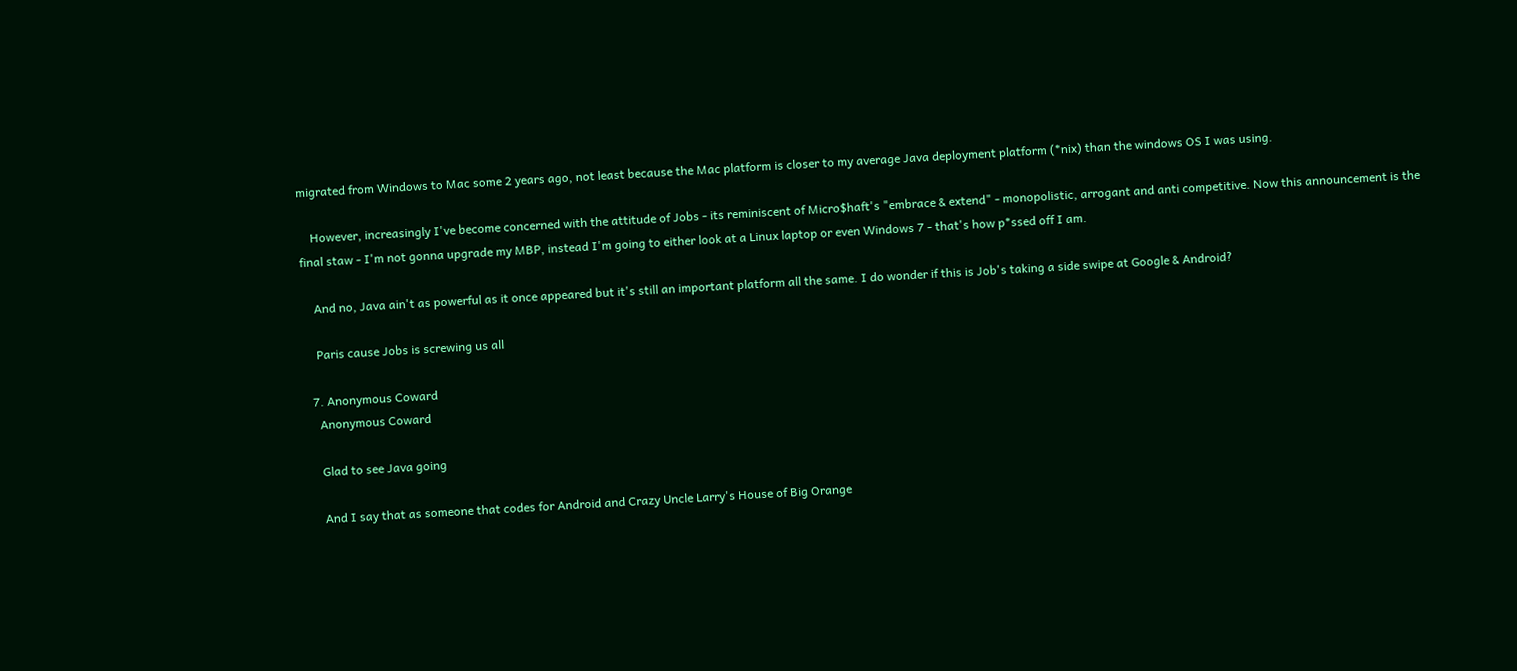migrated from Windows to Mac some 2 years ago, not least because the Mac platform is closer to my average Java deployment platform (*nix) than the windows OS I was using.

    However, increasingly I've become concerned with the attitude of Jobs - its reminiscent of Micro$haft's "embrace & extend" - monopolistic, arrogant and anti competitive. Now this announcement is the final staw - I'm not gonna upgrade my MBP, instead I'm going to either look at a Linux laptop or even Windows 7 - that's how p*ssed off I am.

    And no, Java ain't as powerful as it once appeared but it's still an important platform all the same. I do wonder if this is Job's taking a side swipe at Google & Android?

    Paris cause Jobs is screwing us all

  7. Anonymous Coward
    Anonymous Coward

    Glad to see Java going

    And I say that as someone that codes for Android and Crazy Uncle Larry's House of Big Orange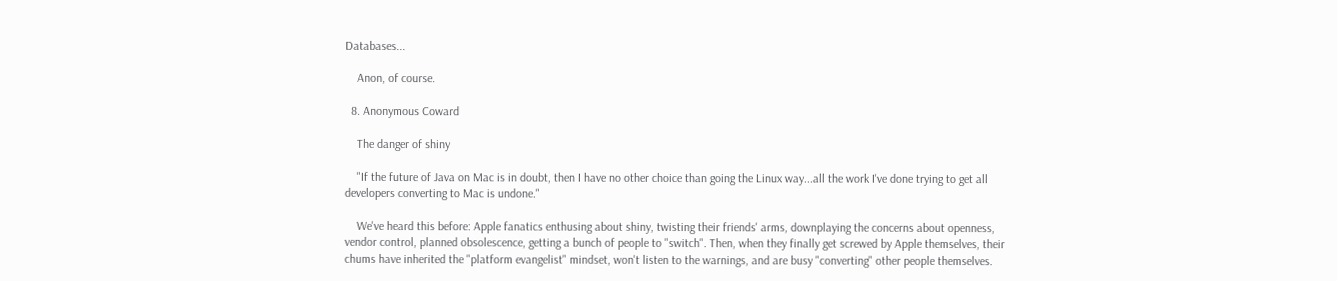Databases...

    Anon, of course.

  8. Anonymous Coward

    The danger of shiny

    "If the future of Java on Mac is in doubt, then I have no other choice than going the Linux way...all the work I've done trying to get all developers converting to Mac is undone."

    We've heard this before: Apple fanatics enthusing about shiny, twisting their friends' arms, downplaying the concerns about openness, vendor control, planned obsolescence, getting a bunch of people to "switch". Then, when they finally get screwed by Apple themselves, their chums have inherited the "platform evangelist" mindset, won't listen to the warnings, and are busy "converting" other people themselves.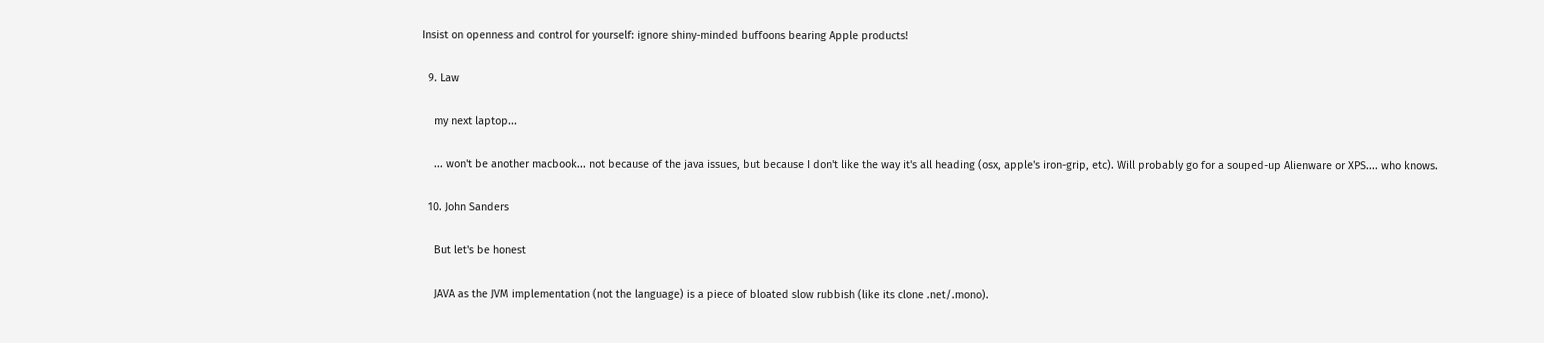Insist on openness and control for yourself: ignore shiny-minded buffoons bearing Apple products!

  9. Law

    my next laptop...

    ... won't be another macbook... not because of the java issues, but because I don't like the way it's all heading (osx, apple's iron-grip, etc). Will probably go for a souped-up Alienware or XPS.... who knows.

  10. John Sanders

    But let's be honest

    JAVA as the JVM implementation (not the language) is a piece of bloated slow rubbish (like its clone .net/.mono).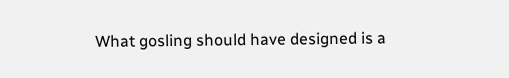What gosling should have designed is a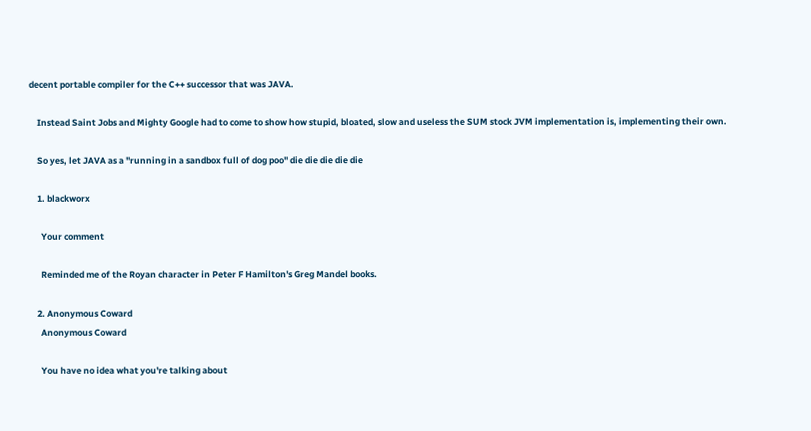decent portable compiler for the C++ successor that was JAVA.

    Instead Saint Jobs and Mighty Google had to come to show how stupid, bloated, slow and useless the SUM stock JVM implementation is, implementing their own.

    So yes, let JAVA as a "running in a sandbox full of dog poo" die die die die die

    1. blackworx

      Your comment

      Reminded me of the Royan character in Peter F Hamilton's Greg Mandel books.

    2. Anonymous Coward
      Anonymous Coward

      You have no idea what you're talking about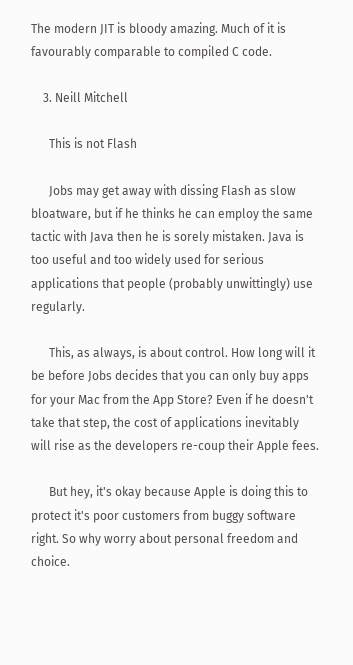The modern JIT is bloody amazing. Much of it is favourably comparable to compiled C code.

    3. Neill Mitchell

      This is not Flash

      Jobs may get away with dissing Flash as slow bloatware, but if he thinks he can employ the same tactic with Java then he is sorely mistaken. Java is too useful and too widely used for serious applications that people (probably unwittingly) use regularly.

      This, as always, is about control. How long will it be before Jobs decides that you can only buy apps for your Mac from the App Store? Even if he doesn't take that step, the cost of applications inevitably will rise as the developers re-coup their Apple fees.

      But hey, it's okay because Apple is doing this to protect it's poor customers from buggy software right. So why worry about personal freedom and choice.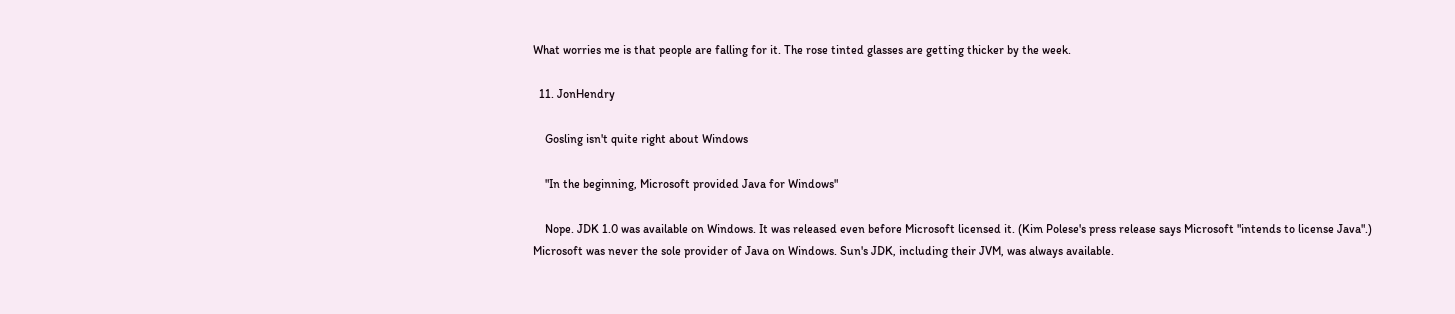What worries me is that people are falling for it. The rose tinted glasses are getting thicker by the week.

  11. JonHendry

    Gosling isn't quite right about Windows

    "In the beginning, Microsoft provided Java for Windows"

    Nope. JDK 1.0 was available on Windows. It was released even before Microsoft licensed it. (Kim Polese's press release says Microsoft "intends to license Java".) Microsoft was never the sole provider of Java on Windows. Sun's JDK, including their JVM, was always available.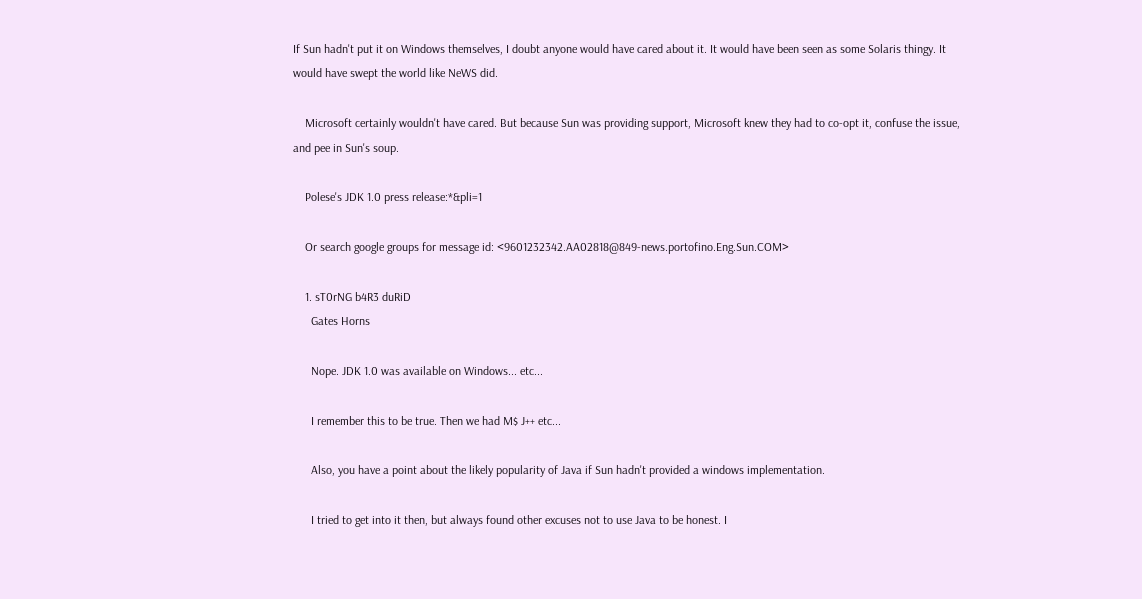If Sun hadn't put it on Windows themselves, I doubt anyone would have cared about it. It would have been seen as some Solaris thingy. It would have swept the world like NeWS did.

    Microsoft certainly wouldn't have cared. But because Sun was providing support, Microsoft knew they had to co-opt it, confuse the issue, and pee in Sun's soup.

    Polese's JDK 1.0 press release:*&pli=1

    Or search google groups for message id: <9601232342.AA02818@849-news.portofino.Eng.Sun.COM>

    1. sT0rNG b4R3 duRiD
      Gates Horns

      Nope. JDK 1.0 was available on Windows... etc...

      I remember this to be true. Then we had M$ J++ etc...

      Also, you have a point about the likely popularity of Java if Sun hadn't provided a windows implementation.

      I tried to get into it then, but always found other excuses not to use Java to be honest. I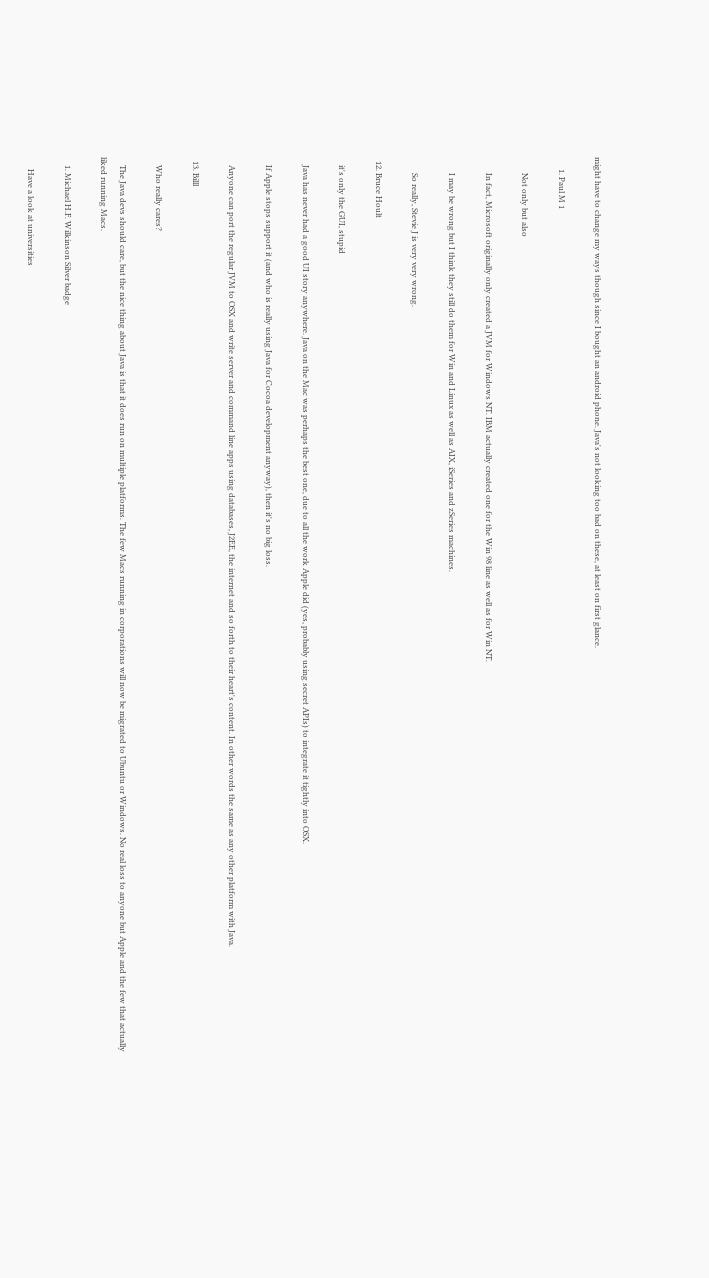might have to change my ways though since I bought an android phone. Java's not looking too bad on these, at least on first glance.

      1. Paul M 1

        Not only but also

        In fact, Microsoft originally only created a JVM for Windows NT. IBM actually created one for the Win 98 line as well as for Win NT.

        I may be wrong but I think they still do them for Win and Linux as well as AIX, iSeries and zSeries machines.

        So really, Stevie J is very very wrong.

  12. Bruce Hoult

    it's only the GUI, stupid

    Java has never had a good UI story anywhere. Java on the Mac was perhaps the best one, due to all the work Apple did (yes, probably using secret APIs) to integrate it tightly into OSX.

    If Apple stops support it (and who is really using Java for Cocoa development anyway), then it's no big loss.

    Anyone can port the regular JVM to OSX and write server and command line apps using databases, J2EE, the internet and so forth to their heart's content. In other words the same as any other platform with Java.

  13. Billl

    Who really cares?

    The Java devs should care, but the nice thing about Java is that it does run on multiple platforms. The few Macs running in corporations will now be migrated to Ubuntu or Windows. No real loss to anyone but Apple and the few that actually liked running Macs.

    1. Michael H.F. Wilkinson Silver badge

      Have a look at universities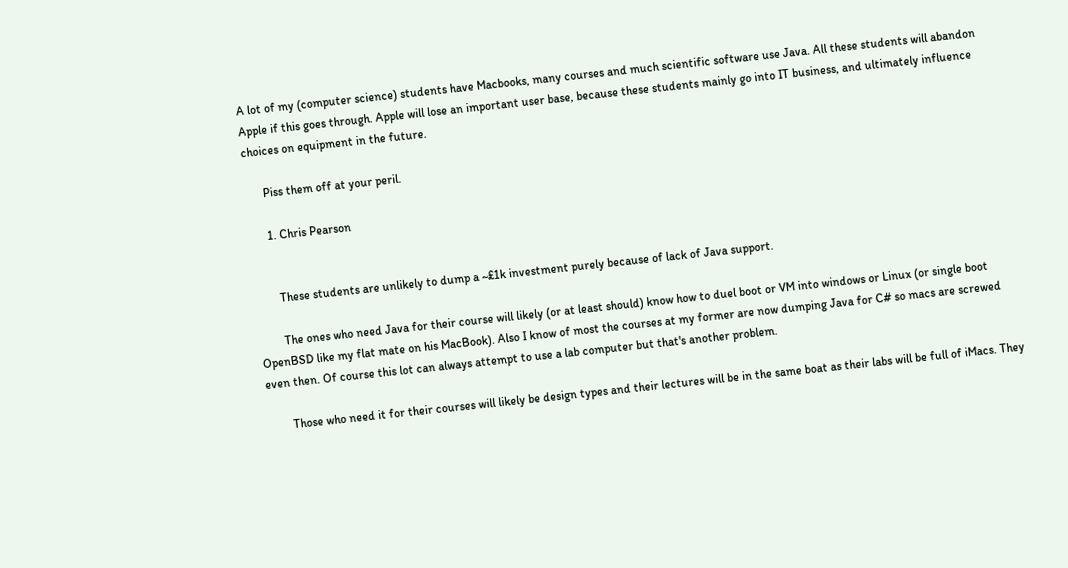A lot of my (computer science) students have Macbooks, many courses and much scientific software use Java. All these students will abandon Apple if this goes through. Apple will lose an important user base, because these students mainly go into IT business, and ultimately influence choices on equipment in the future.

      Piss them off at your peril.

      1. Chris Pearson


        These students are unlikely to dump a ~£1k investment purely because of lack of Java support.

        The ones who need Java for their course will likely (or at least should) know how to duel boot or VM into windows or Linux (or single boot OpenBSD like my flat mate on his MacBook). Also I know of most the courses at my former are now dumping Java for C# so macs are screwed even then. Of course this lot can always attempt to use a lab computer but that's another problem.

        Those who need it for their courses will likely be design types and their lectures will be in the same boat as their labs will be full of iMacs. They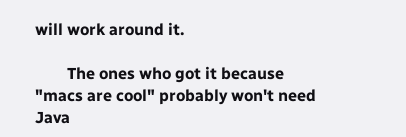will work around it.

        The ones who got it because "macs are cool" probably won't need Java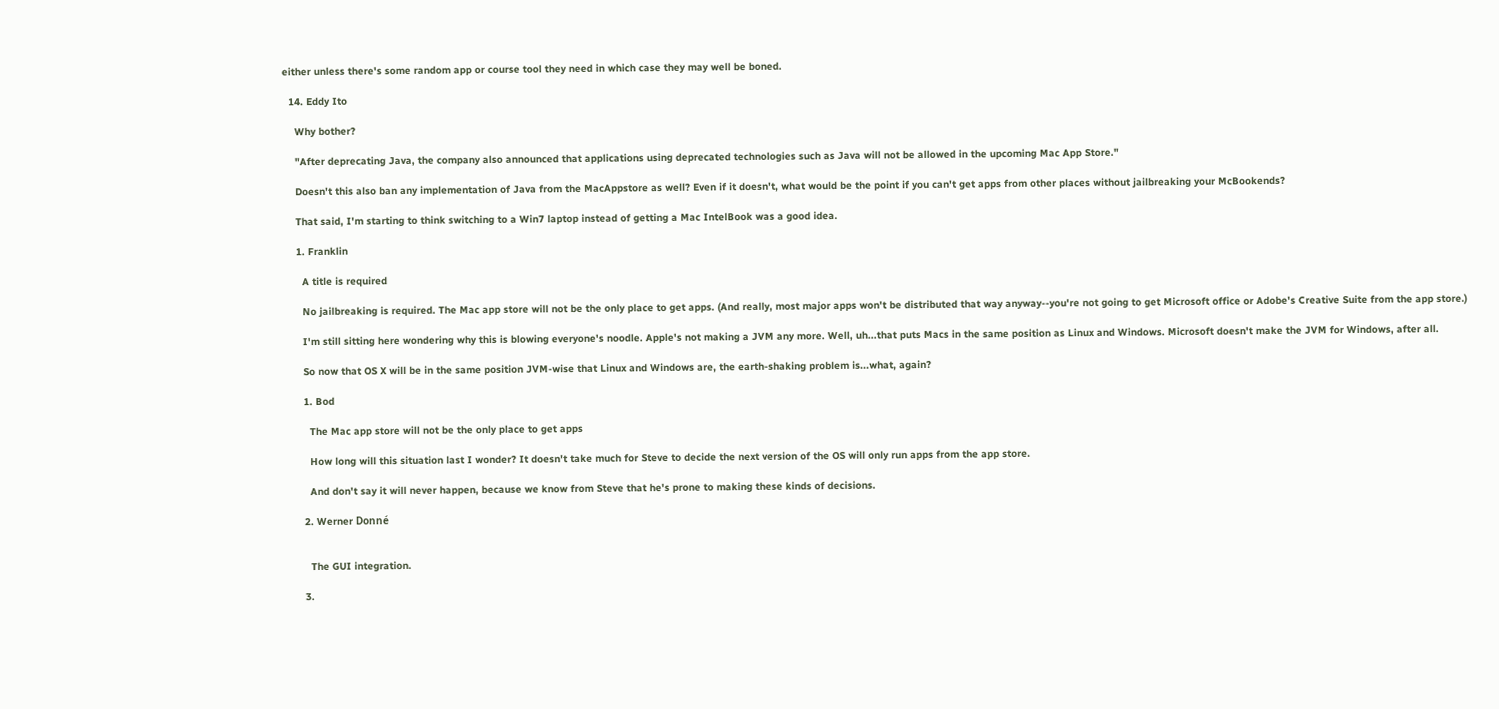either unless there's some random app or course tool they need in which case they may well be boned.

  14. Eddy Ito

    Why bother?

    "After deprecating Java, the company also announced that applications using deprecated technologies such as Java will not be allowed in the upcoming Mac App Store."

    Doesn't this also ban any implementation of Java from the MacAppstore as well? Even if it doesn't, what would be the point if you can't get apps from other places without jailbreaking your McBookends?

    That said, I'm starting to think switching to a Win7 laptop instead of getting a Mac IntelBook was a good idea.

    1. Franklin

      A title is required

      No jailbreaking is required. The Mac app store will not be the only place to get apps. (And really, most major apps won't be distributed that way anyway--you're not going to get Microsoft office or Adobe's Creative Suite from the app store.)

      I'm still sitting here wondering why this is blowing everyone's noodle. Apple's not making a JVM any more. Well, uh...that puts Macs in the same position as Linux and Windows. Microsoft doesn't make the JVM for Windows, after all.

      So now that OS X will be in the same position JVM-wise that Linux and Windows are, the earth-shaking problem is...what, again?

      1. Bod

        The Mac app store will not be the only place to get apps

        How long will this situation last I wonder? It doesn't take much for Steve to decide the next version of the OS will only run apps from the app store.

        And don't say it will never happen, because we know from Steve that he's prone to making these kinds of decisions.

      2. Werner Donné


        The GUI integration.

      3.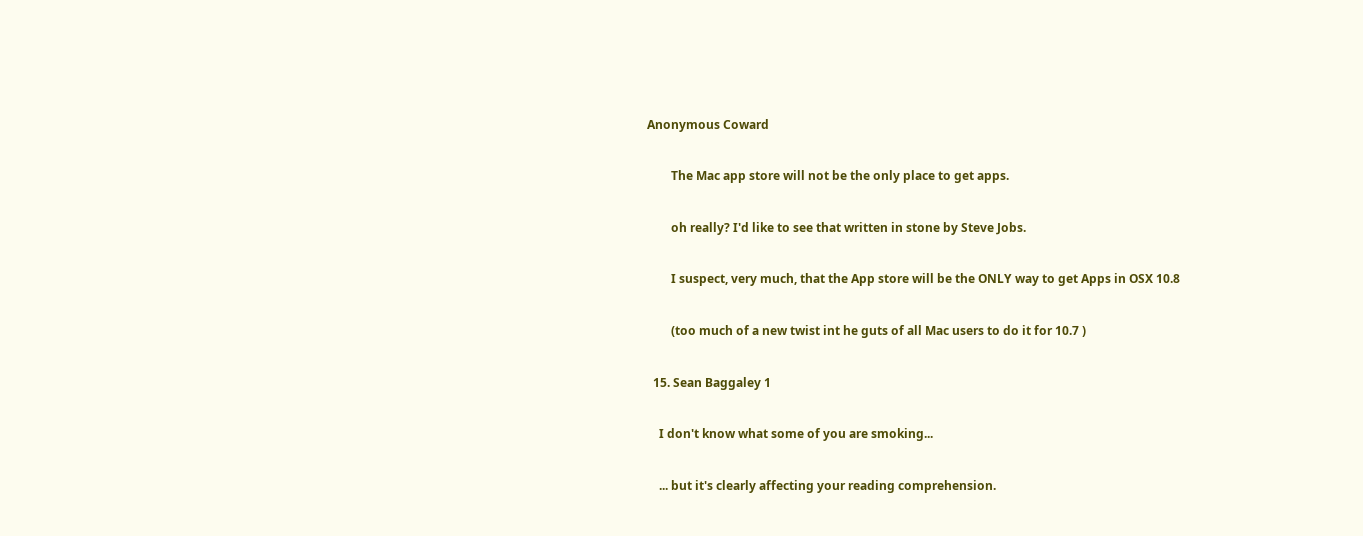Anonymous Coward

        The Mac app store will not be the only place to get apps.

        oh really? I'd like to see that written in stone by Steve Jobs.

        I suspect, very much, that the App store will be the ONLY way to get Apps in OSX 10.8

        (too much of a new twist int he guts of all Mac users to do it for 10.7 )

  15. Sean Baggaley 1

    I don't know what some of you are smoking...

    ... but it's clearly affecting your reading comprehension.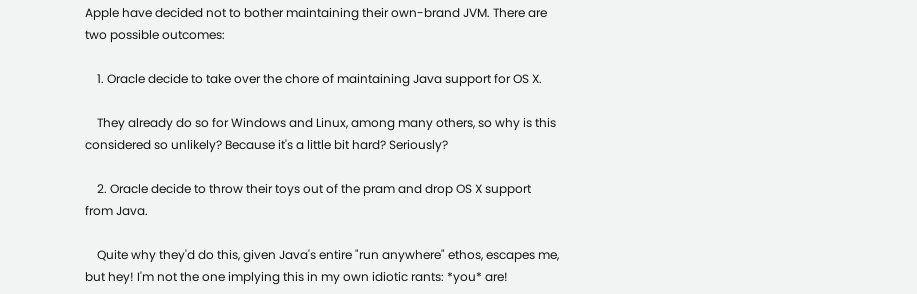Apple have decided not to bother maintaining their own-brand JVM. There are two possible outcomes:

    1. Oracle decide to take over the chore of maintaining Java support for OS X.

    They already do so for Windows and Linux, among many others, so why is this considered so unlikely? Because it's a little bit hard? Seriously?

    2. Oracle decide to throw their toys out of the pram and drop OS X support from Java.

    Quite why they'd do this, given Java's entire "run anywhere" ethos, escapes me, but hey! I'm not the one implying this in my own idiotic rants: *you* are!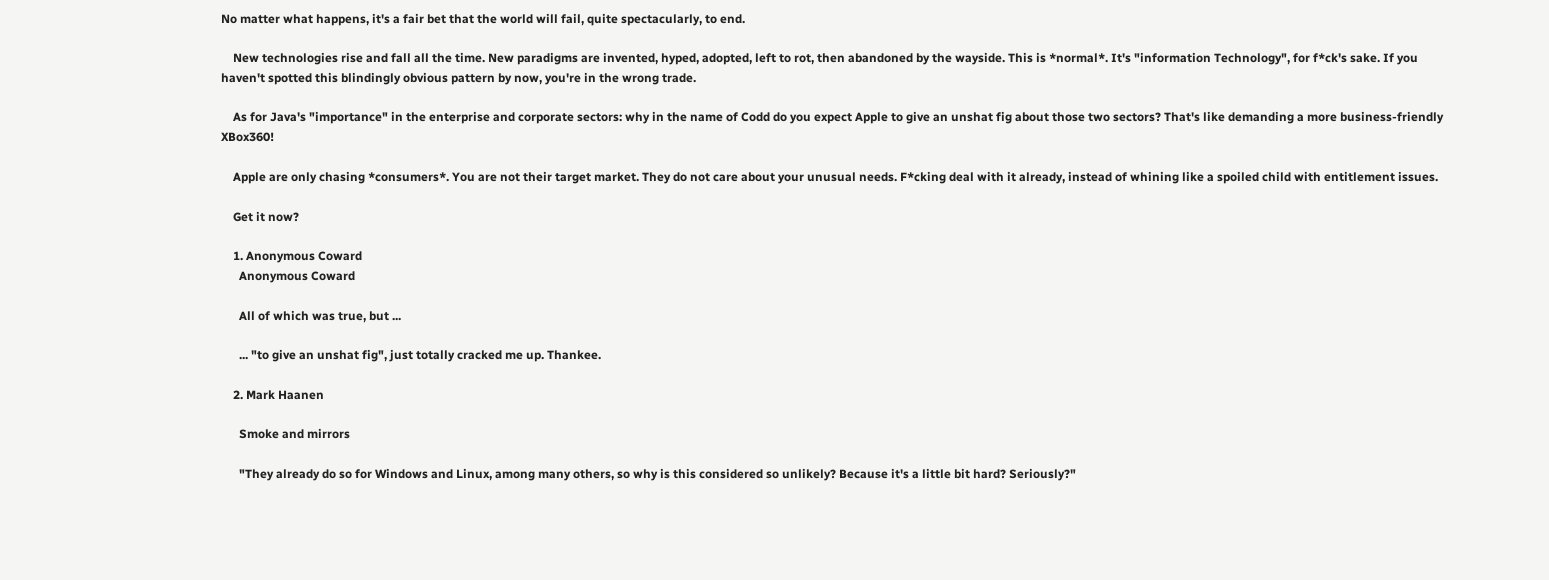No matter what happens, it's a fair bet that the world will fail, quite spectacularly, to end.

    New technologies rise and fall all the time. New paradigms are invented, hyped, adopted, left to rot, then abandoned by the wayside. This is *normal*. It's "information Technology", for f*ck's sake. If you haven't spotted this blindingly obvious pattern by now, you're in the wrong trade.

    As for Java's "importance" in the enterprise and corporate sectors: why in the name of Codd do you expect Apple to give an unshat fig about those two sectors? That's like demanding a more business-friendly XBox360!

    Apple are only chasing *consumers*. You are not their target market. They do not care about your unusual needs. F*cking deal with it already, instead of whining like a spoiled child with entitlement issues.

    Get it now?

    1. Anonymous Coward
      Anonymous Coward

      All of which was true, but ...

      ... "to give an unshat fig", just totally cracked me up. Thankee.

    2. Mark Haanen

      Smoke and mirrors

      "They already do so for Windows and Linux, among many others, so why is this considered so unlikely? Because it's a little bit hard? Seriously?"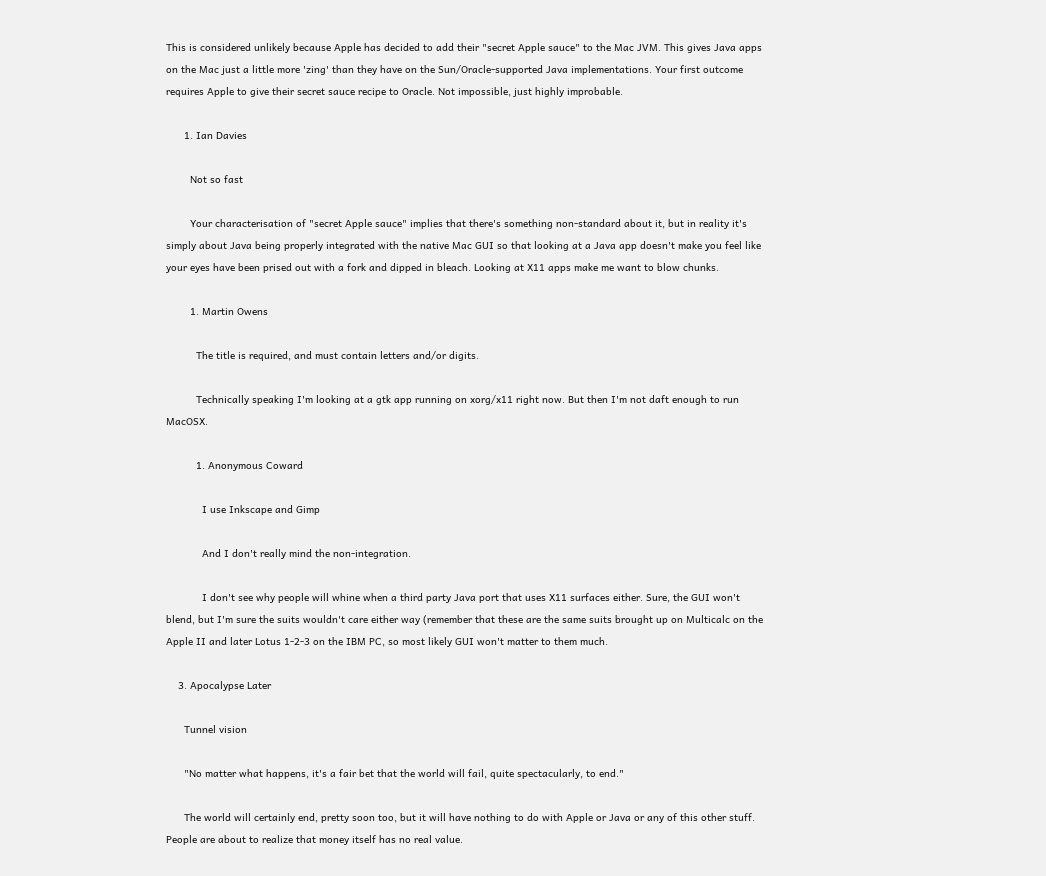This is considered unlikely because Apple has decided to add their "secret Apple sauce" to the Mac JVM. This gives Java apps on the Mac just a little more 'zing' than they have on the Sun/Oracle-supported Java implementations. Your first outcome requires Apple to give their secret sauce recipe to Oracle. Not impossible, just highly improbable.

      1. Ian Davies

        Not so fast

        Your characterisation of "secret Apple sauce" implies that there's something non-standard about it, but in reality it's simply about Java being properly integrated with the native Mac GUI so that looking at a Java app doesn't make you feel like your eyes have been prised out with a fork and dipped in bleach. Looking at X11 apps make me want to blow chunks.

        1. Martin Owens

          The title is required, and must contain letters and/or digits.

          Technically speaking I'm looking at a gtk app running on xorg/x11 right now. But then I'm not daft enough to run MacOSX.

          1. Anonymous Coward

            I use Inkscape and Gimp

            And I don't really mind the non-integration.

            I don't see why people will whine when a third party Java port that uses X11 surfaces either. Sure, the GUI won't blend, but I'm sure the suits wouldn't care either way (remember that these are the same suits brought up on Multicalc on the Apple II and later Lotus 1-2-3 on the IBM PC, so most likely GUI won't matter to them much.

    3. Apocalypse Later

      Tunnel vision

      "No matter what happens, it's a fair bet that the world will fail, quite spectacularly, to end."

      The world will certainly end, pretty soon too, but it will have nothing to do with Apple or Java or any of this other stuff. People are about to realize that money itself has no real value.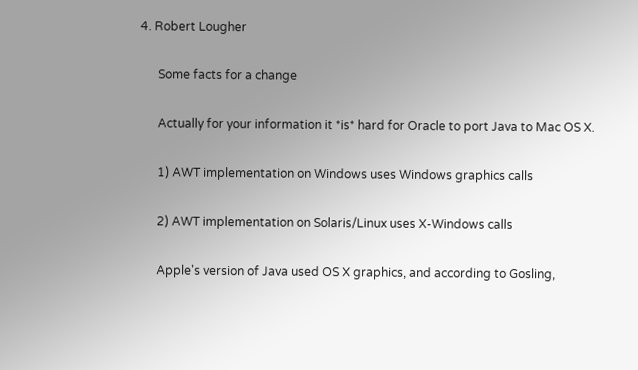4. Robert Lougher

      Some facts for a change

      Actually for your information it *is* hard for Oracle to port Java to Mac OS X.

      1) AWT implementation on Windows uses Windows graphics calls

      2) AWT implementation on Solaris/Linux uses X-Windows calls

      Apple's version of Java used OS X graphics, and according to Gosling,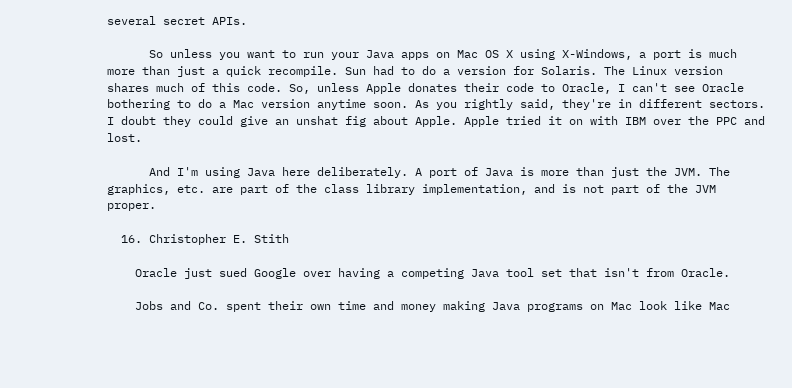several secret APIs.

      So unless you want to run your Java apps on Mac OS X using X-Windows, a port is much more than just a quick recompile. Sun had to do a version for Solaris. The Linux version shares much of this code. So, unless Apple donates their code to Oracle, I can't see Oracle bothering to do a Mac version anytime soon. As you rightly said, they're in different sectors. I doubt they could give an unshat fig about Apple. Apple tried it on with IBM over the PPC and lost.

      And I'm using Java here deliberately. A port of Java is more than just the JVM. The graphics, etc. are part of the class library implementation, and is not part of the JVM proper.

  16. Christopher E. Stith

    Oracle just sued Google over having a competing Java tool set that isn't from Oracle.

    Jobs and Co. spent their own time and money making Java programs on Mac look like Mac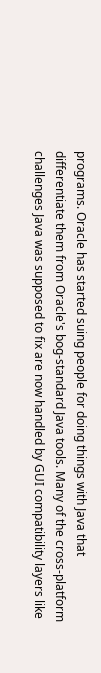programs. Oracle has started suing people for doing things with Java that differentiate them from Oracle's bog-standard Java tools. Many of the cross-platform challenges Java was supposed to fix are now handled by GUI compatibility layers like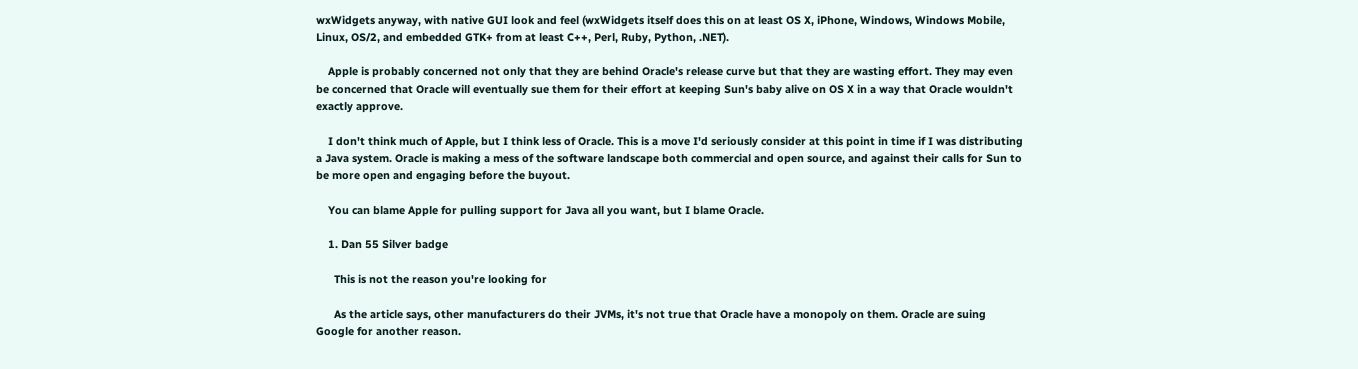wxWidgets anyway, with native GUI look and feel (wxWidgets itself does this on at least OS X, iPhone, Windows, Windows Mobile, Linux, OS/2, and embedded GTK+ from at least C++, Perl, Ruby, Python, .NET).

    Apple is probably concerned not only that they are behind Oracle's release curve but that they are wasting effort. They may even be concerned that Oracle will eventually sue them for their effort at keeping Sun's baby alive on OS X in a way that Oracle wouldn't exactly approve.

    I don't think much of Apple, but I think less of Oracle. This is a move I'd seriously consider at this point in time if I was distributing a Java system. Oracle is making a mess of the software landscape both commercial and open source, and against their calls for Sun to be more open and engaging before the buyout.

    You can blame Apple for pulling support for Java all you want, but I blame Oracle.

    1. Dan 55 Silver badge

      This is not the reason you're looking for

      As the article says, other manufacturers do their JVMs, it's not true that Oracle have a monopoly on them. Oracle are suing Google for another reason.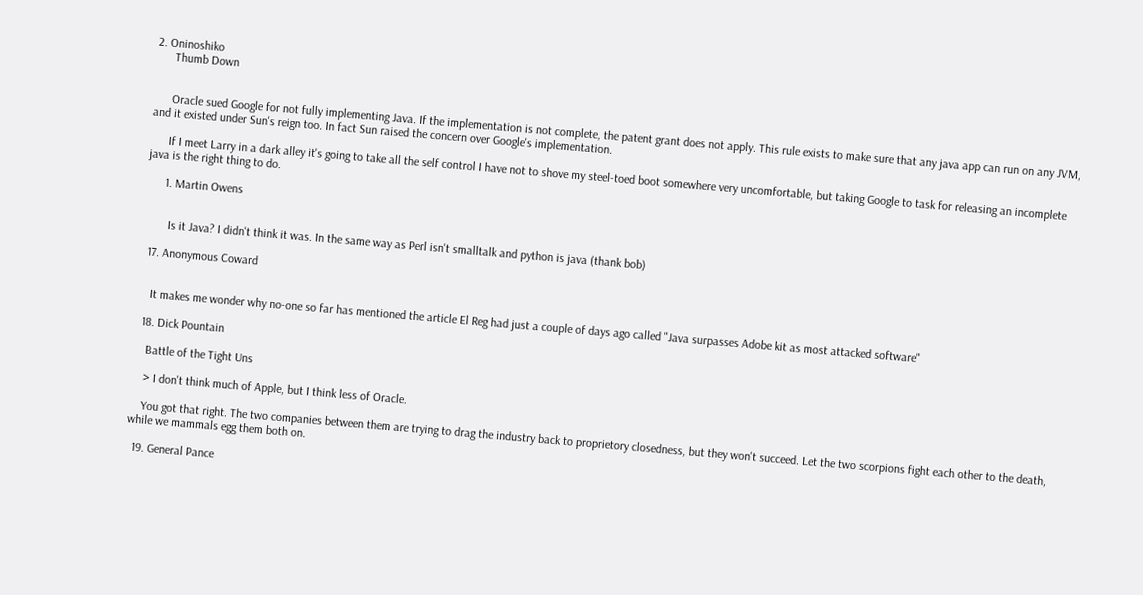2. Oninoshiko
      Thumb Down


      Oracle sued Google for not fully implementing Java. If the implementation is not complete, the patent grant does not apply. This rule exists to make sure that any java app can run on any JVM, and it existed under Sun's reign too. In fact Sun raised the concern over Google's implementation.

      If I meet Larry in a dark alley it's going to take all the self control I have not to shove my steel-toed boot somewhere very uncomfortable, but taking Google to task for releasing an incomplete java is the right thing to do.

      1. Martin Owens


        Is it Java? I didn't think it was. In the same way as Perl isn't smalltalk and python is java (thank bob)

  17. Anonymous Coward


    It makes me wonder why no-one so far has mentioned the article El Reg had just a couple of days ago called "Java surpasses Adobe kit as most attacked software"

  18. Dick Pountain

    Battle of the Tight Uns

    > I don't think much of Apple, but I think less of Oracle.

    You got that right. The two companies between them are trying to drag the industry back to proprietory closedness, but they won't succeed. Let the two scorpions fight each other to the death, while we mammals egg them both on.

  19. General Pance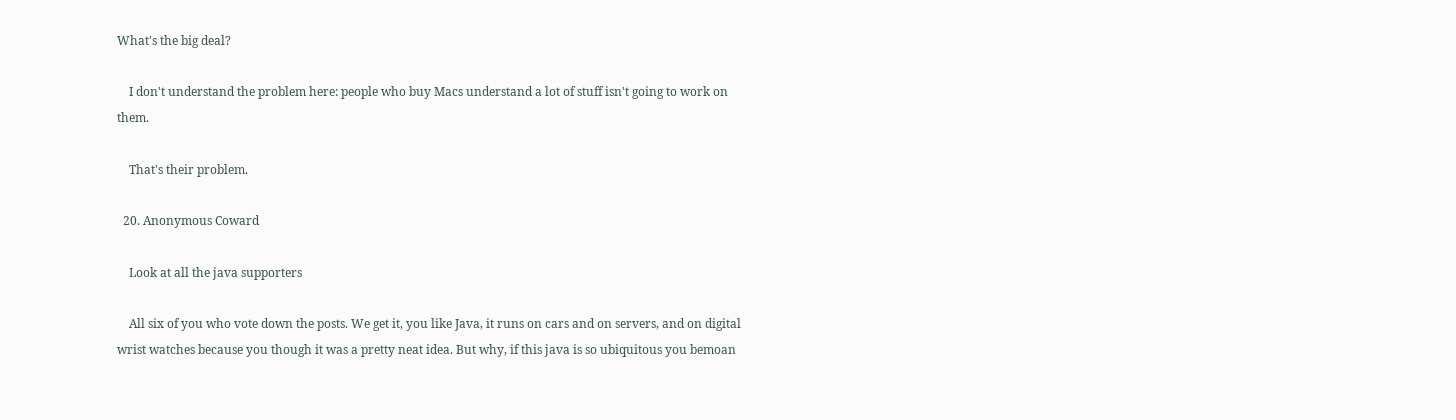What's the big deal?

    I don't understand the problem here: people who buy Macs understand a lot of stuff isn't going to work on them.

    That's their problem.

  20. Anonymous Coward

    Look at all the java supporters

    All six of you who vote down the posts. We get it, you like Java, it runs on cars and on servers, and on digital wrist watches because you though it was a pretty neat idea. But why, if this java is so ubiquitous you bemoan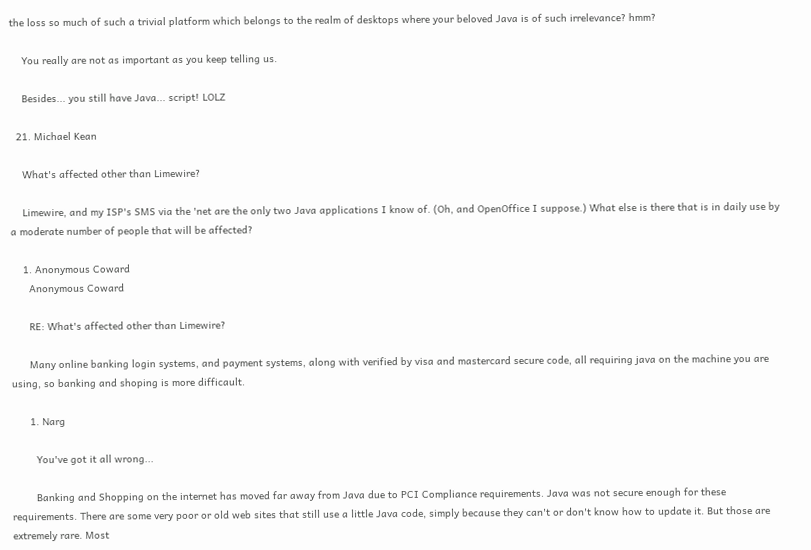the loss so much of such a trivial platform which belongs to the realm of desktops where your beloved Java is of such irrelevance? hmm?

    You really are not as important as you keep telling us.

    Besides... you still have Java... script! LOLZ

  21. Michael Kean

    What's affected other than Limewire?

    Limewire, and my ISP's SMS via the 'net are the only two Java applications I know of. (Oh, and OpenOffice I suppose.) What else is there that is in daily use by a moderate number of people that will be affected?

    1. Anonymous Coward
      Anonymous Coward

      RE: What's affected other than Limewire?

      Many online banking login systems, and payment systems, along with verified by visa and mastercard secure code, all requiring java on the machine you are using, so banking and shoping is more difficault.

      1. Narg

        You've got it all wrong...

        Banking and Shopping on the internet has moved far away from Java due to PCI Compliance requirements. Java was not secure enough for these requirements. There are some very poor or old web sites that still use a little Java code, simply because they can't or don't know how to update it. But those are extremely rare. Most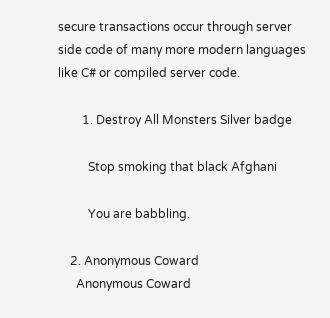secure transactions occur through server side code of many more modern languages like C# or compiled server code.

        1. Destroy All Monsters Silver badge

          Stop smoking that black Afghani

          You are babbling.

    2. Anonymous Coward
      Anonymous Coward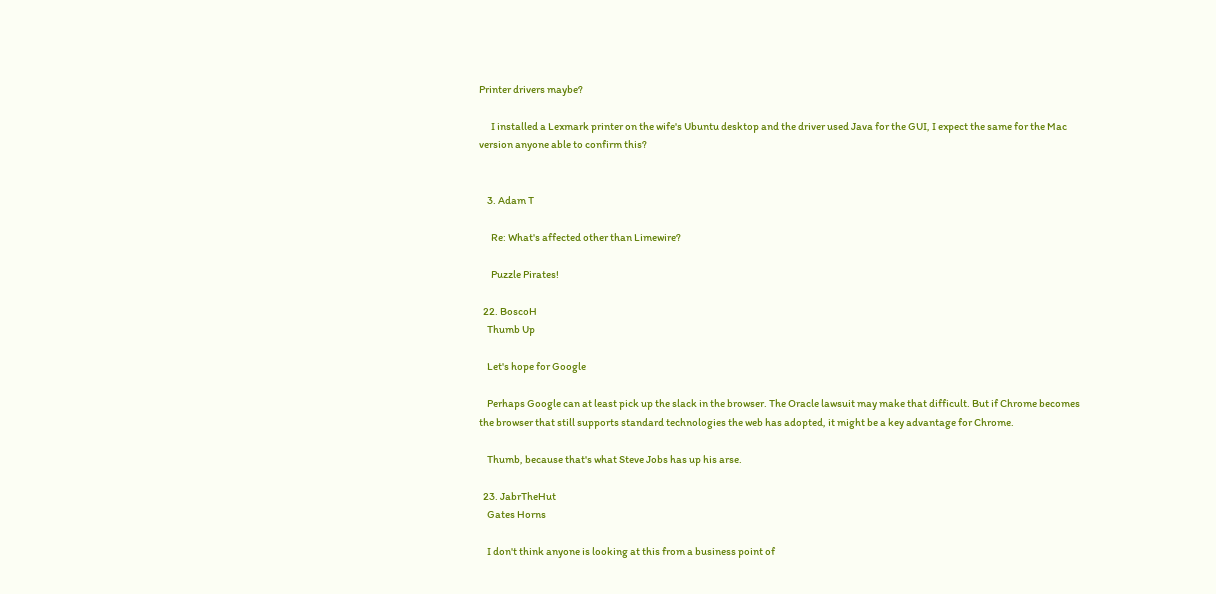Printer drivers maybe?

      I installed a Lexmark printer on the wife's Ubuntu desktop and the driver used Java for the GUI, I expect the same for the Mac version anyone able to confirm this?


    3. Adam T

      Re: What's affected other than Limewire?

      Puzzle Pirates!

  22. BoscoH
    Thumb Up

    Let's hope for Google

    Perhaps Google can at least pick up the slack in the browser. The Oracle lawsuit may make that difficult. But if Chrome becomes the browser that still supports standard technologies the web has adopted, it might be a key advantage for Chrome.

    Thumb, because that's what Steve Jobs has up his arse.

  23. JabrTheHut
    Gates Horns

    I don't think anyone is looking at this from a business point of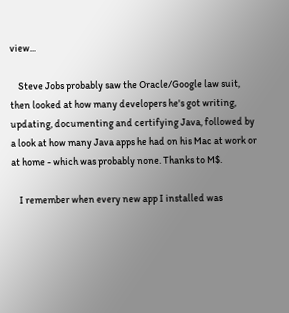view...

    Steve Jobs probably saw the Oracle/Google law suit, then looked at how many developers he's got writing, updating, documenting and certifying Java, followed by a look at how many Java apps he had on his Mac at work or at home - which was probably none. Thanks to M$.

    I remember when every new app I installed was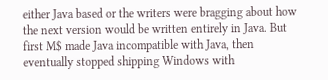either Java based or the writers were bragging about how the next version would be written entirely in Java. But first M$ made Java incompatible with Java, then eventually stopped shipping Windows with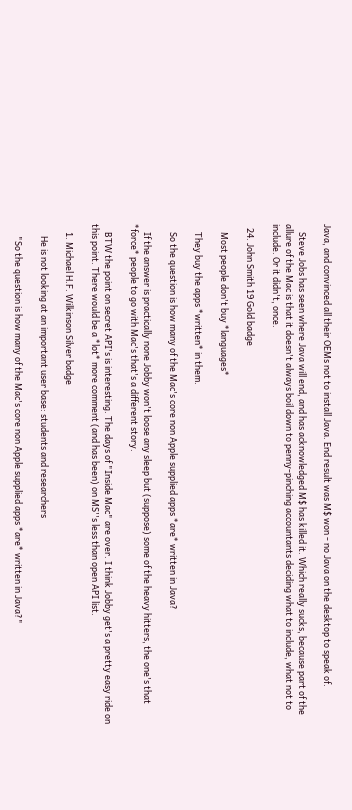Java, and convinced all their OEMs not to install Java. End result was M$ won - no Java on the desktop to speak of.

    Steve Jobs has seen where Java will end, and has acknowledged M$ has killed it. Which really sucks, because part of the allure of the Mac is that it doesn't always boil down to penny-pinching accountants deciding what to include, what not to include. Or it didn't, once.

  24. John Smith 19 Gold badge

    Most people don't buy *languages*

    They buy the apps *written* in them.

    So the question is how many of the Mac's core non Apple supplied apps *are* written in Java?

    If the answer is practically none Jobby won't loose any sleep but (suppose) some of the heavy hitters, the one's that *force* people to go with Mac's that's a different story.

    BTW the point on secret API's is interesting. The days of "Inside Mac" are over. I think Jobby get's a pretty easy ride on this point. There would be a *lot* more comment (and has been) on MS''s less than open API list.

    1. Michael H.F. Wilkinson Silver badge

      He is not looking at an important user base: students and researchers

      "So the question is how many of the Mac's core non Apple supplied apps *are* written in Java?"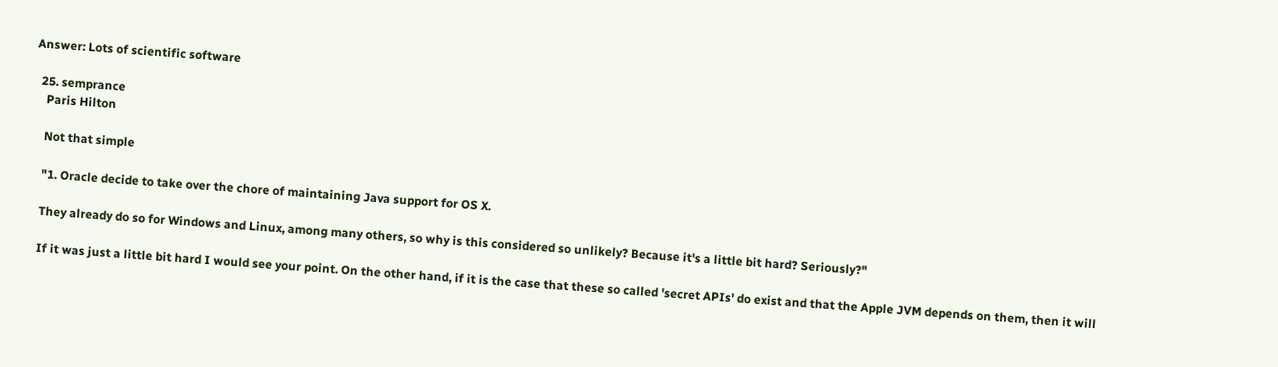Answer: Lots of scientific software

  25. semprance
    Paris Hilton

    Not that simple

    "1. Oracle decide to take over the chore of maintaining Java support for OS X.

    They already do so for Windows and Linux, among many others, so why is this considered so unlikely? Because it's a little bit hard? Seriously?"

    If it was just a little bit hard I would see your point. On the other hand, if it is the case that these so called 'secret APIs' do exist and that the Apple JVM depends on them, then it will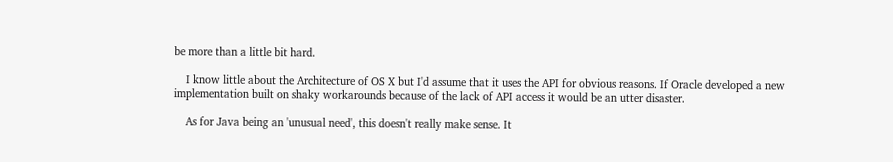be more than a little bit hard.

    I know little about the Architecture of OS X but I'd assume that it uses the API for obvious reasons. If Oracle developed a new implementation built on shaky workarounds because of the lack of API access it would be an utter disaster.

    As for Java being an 'unusual need', this doesn't really make sense. It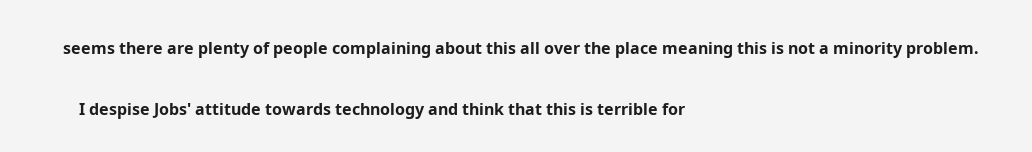seems there are plenty of people complaining about this all over the place meaning this is not a minority problem.

    I despise Jobs' attitude towards technology and think that this is terrible for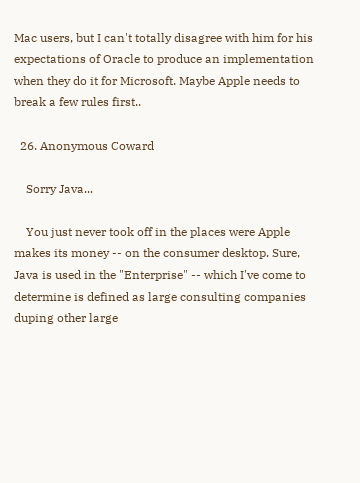Mac users, but I can't totally disagree with him for his expectations of Oracle to produce an implementation when they do it for Microsoft. Maybe Apple needs to break a few rules first..

  26. Anonymous Coward

    Sorry Java...

    You just never took off in the places were Apple makes its money -- on the consumer desktop. Sure, Java is used in the "Enterprise" -- which I've come to determine is defined as large consulting companies duping other large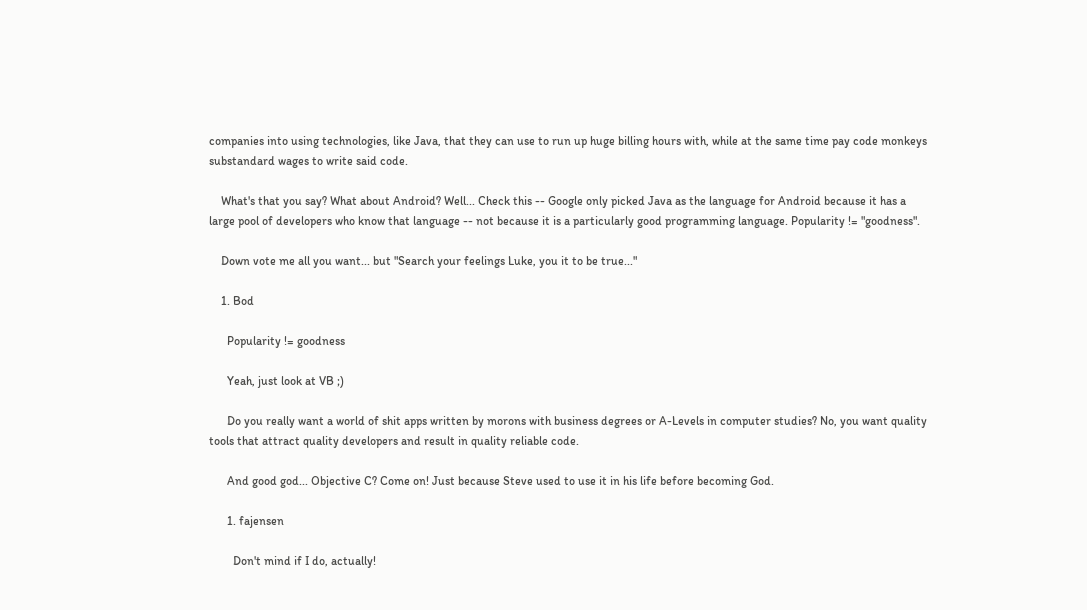companies into using technologies, like Java, that they can use to run up huge billing hours with, while at the same time pay code monkeys substandard wages to write said code.

    What's that you say? What about Android? Well... Check this -- Google only picked Java as the language for Android because it has a large pool of developers who know that language -- not because it is a particularly good programming language. Popularity != "goodness".

    Down vote me all you want... but "Search your feelings Luke, you it to be true..."

    1. Bod

      Popularity != goodness

      Yeah, just look at VB ;)

      Do you really want a world of shit apps written by morons with business degrees or A-Levels in computer studies? No, you want quality tools that attract quality developers and result in quality reliable code.

      And good god... Objective C? Come on! Just because Steve used to use it in his life before becoming God.

      1. fajensen

        Don't mind if I do, actually!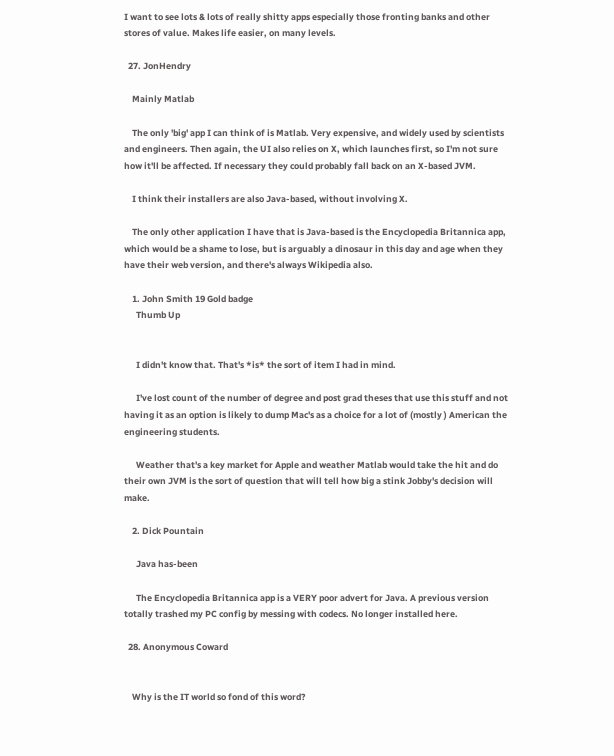I want to see lots & lots of really shitty apps especially those fronting banks and other stores of value. Makes life easier, on many levels.

  27. JonHendry

    Mainly Matlab

    The only 'big' app I can think of is Matlab. Very expensive, and widely used by scientists and engineers. Then again, the UI also relies on X, which launches first, so I'm not sure how it'll be affected. If necessary they could probably fall back on an X-based JVM.

    I think their installers are also Java-based, without involving X.

    The only other application I have that is Java-based is the Encyclopedia Britannica app, which would be a shame to lose, but is arguably a dinosaur in this day and age when they have their web version, and there's always Wikipedia also.

    1. John Smith 19 Gold badge
      Thumb Up


      I didn't know that. That's *is* the sort of item I had in mind.

      I've lost count of the number of degree and post grad theses that use this stuff and not having it as an option is likely to dump Mac's as a choice for a lot of (mostly ) American the engineering students.

      Weather that's a key market for Apple and weather Matlab would take the hit and do their own JVM is the sort of question that will tell how big a stink Jobby's decision will make.

    2. Dick Pountain

      Java has-been

      The Encyclopedia Britannica app is a VERY poor advert for Java. A previous version totally trashed my PC config by messing with codecs. No longer installed here.

  28. Anonymous Coward


    Why is the IT world so fond of this word?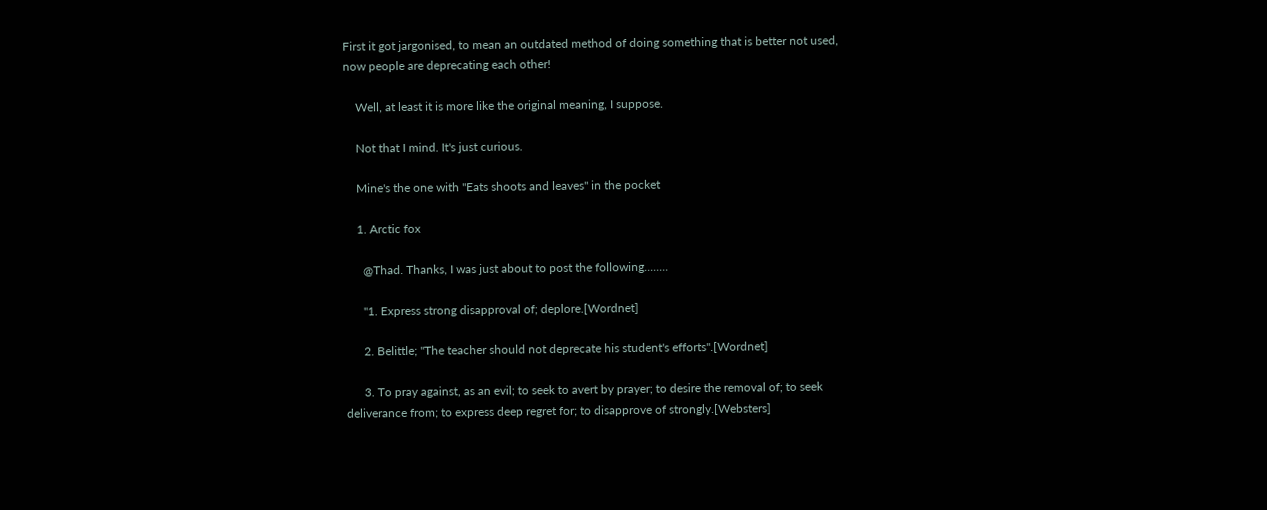First it got jargonised, to mean an outdated method of doing something that is better not used, now people are deprecating each other!

    Well, at least it is more like the original meaning, I suppose.

    Not that I mind. It's just curious.

    Mine's the one with "Eats shoots and leaves" in the pocket

    1. Arctic fox

      @Thad. Thanks, I was just about to post the following........

      "1. Express strong disapproval of; deplore.[Wordnet]

      2. Belittle; "The teacher should not deprecate his student's efforts".[Wordnet]

      3. To pray against, as an evil; to seek to avert by prayer; to desire the removal of; to seek deliverance from; to express deep regret for; to disapprove of strongly.[Websters]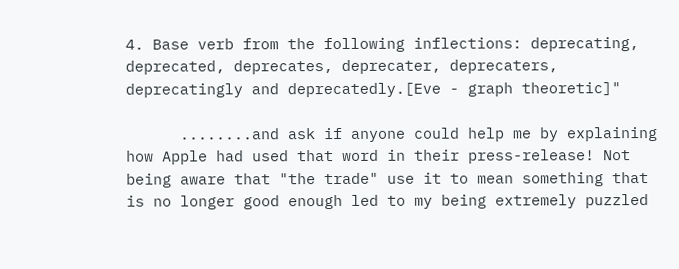4. Base verb from the following inflections: deprecating, deprecated, deprecates, deprecater, deprecaters, deprecatingly and deprecatedly.[Eve - graph theoretic]"

      ........and ask if anyone could help me by explaining how Apple had used that word in their press-release! Not being aware that "the trade" use it to mean something that is no longer good enough led to my being extremely puzzled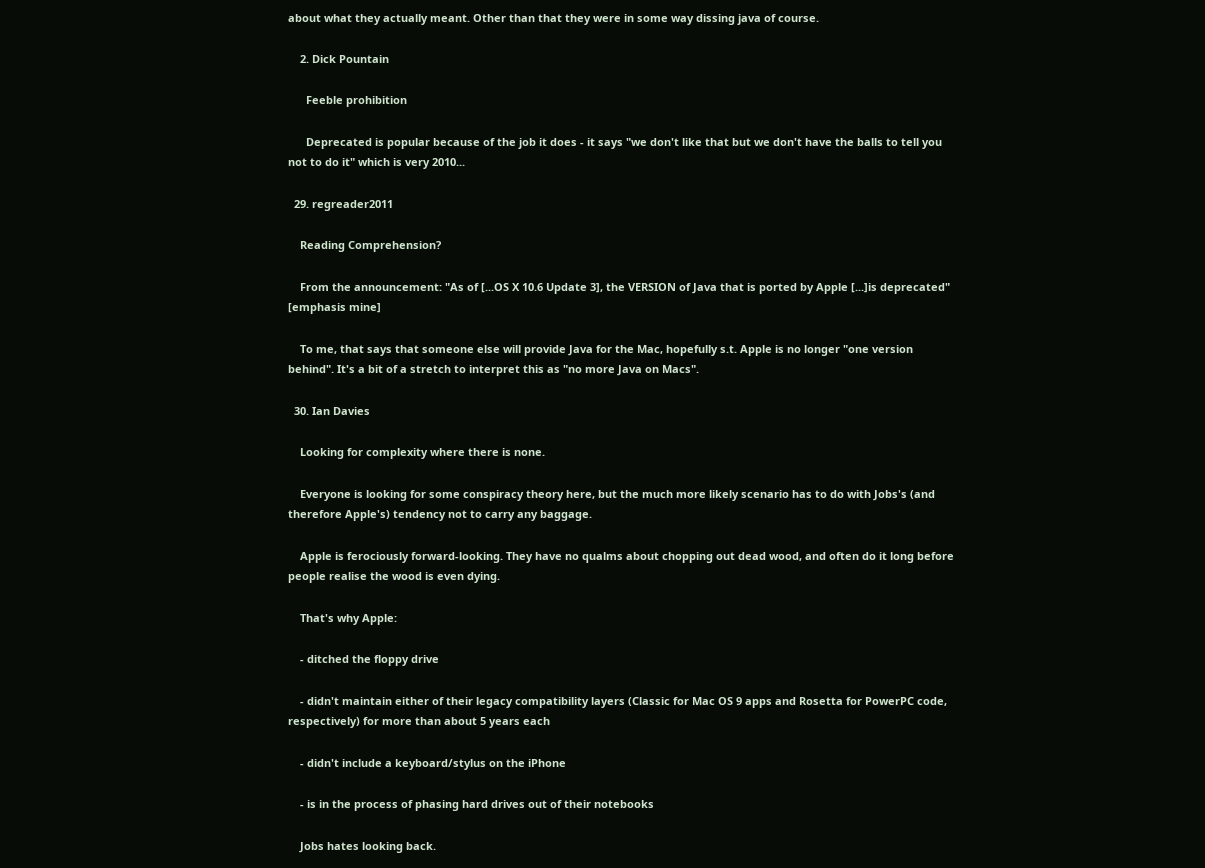about what they actually meant. Other than that they were in some way dissing java of course.

    2. Dick Pountain

      Feeble prohibition

      Deprecated is popular because of the job it does - it says "we don't like that but we don't have the balls to tell you not to do it" which is very 2010...

  29. regreader2011

    Reading Comprehension?

    From the announcement: "As of [...OS X 10.6 Update 3], the VERSION of Java that is ported by Apple [...]is deprecated" [emphasis mine]

    To me, that says that someone else will provide Java for the Mac, hopefully s.t. Apple is no longer "one version behind". It's a bit of a stretch to interpret this as "no more Java on Macs".

  30. Ian Davies

    Looking for complexity where there is none.

    Everyone is looking for some conspiracy theory here, but the much more likely scenario has to do with Jobs's (and therefore Apple's) tendency not to carry any baggage.

    Apple is ferociously forward-looking. They have no qualms about chopping out dead wood, and often do it long before people realise the wood is even dying.

    That's why Apple:

    - ditched the floppy drive

    - didn't maintain either of their legacy compatibility layers (Classic for Mac OS 9 apps and Rosetta for PowerPC code, respectively) for more than about 5 years each

    - didn't include a keyboard/stylus on the iPhone

    - is in the process of phasing hard drives out of their notebooks

    Jobs hates looking back.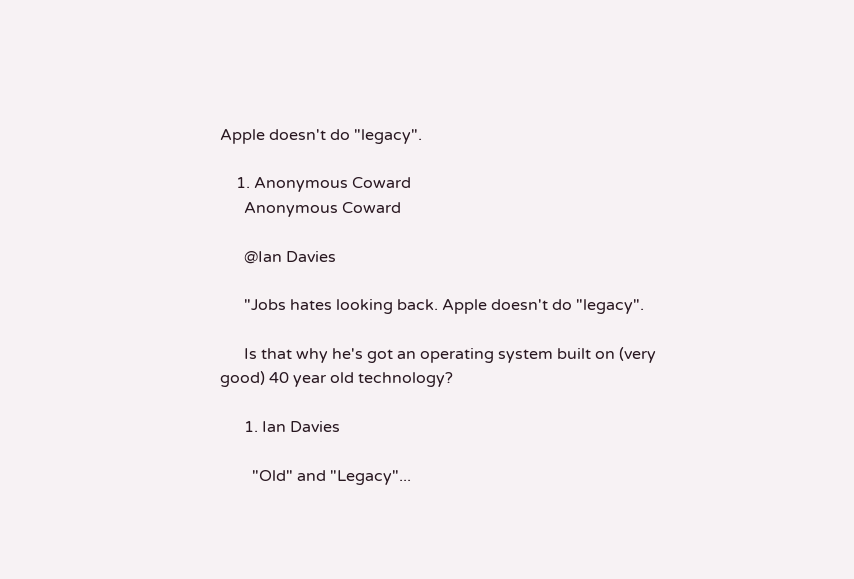Apple doesn't do "legacy".

    1. Anonymous Coward
      Anonymous Coward

      @Ian Davies

      "Jobs hates looking back. Apple doesn't do "legacy".

      Is that why he's got an operating system built on (very good) 40 year old technology?

      1. Ian Davies

        "Old" and "Legacy"...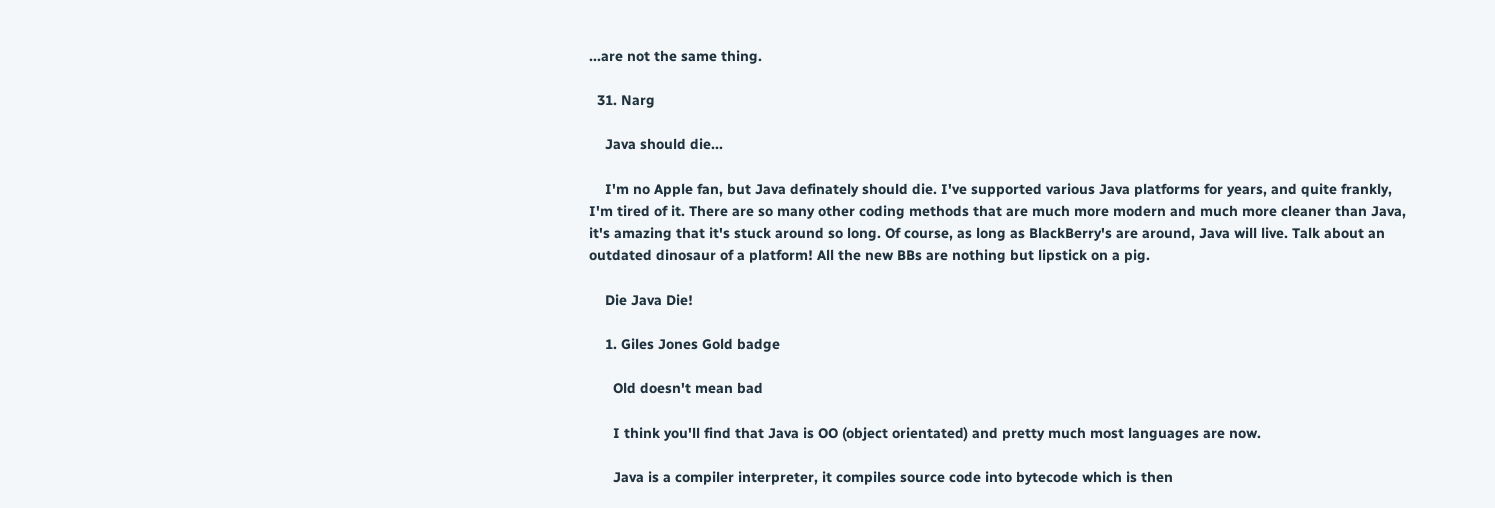...are not the same thing.

  31. Narg

    Java should die...

    I'm no Apple fan, but Java definately should die. I've supported various Java platforms for years, and quite frankly, I'm tired of it. There are so many other coding methods that are much more modern and much more cleaner than Java, it's amazing that it's stuck around so long. Of course, as long as BlackBerry's are around, Java will live. Talk about an outdated dinosaur of a platform! All the new BBs are nothing but lipstick on a pig.

    Die Java Die!

    1. Giles Jones Gold badge

      Old doesn't mean bad

      I think you'll find that Java is OO (object orientated) and pretty much most languages are now.

      Java is a compiler interpreter, it compiles source code into bytecode which is then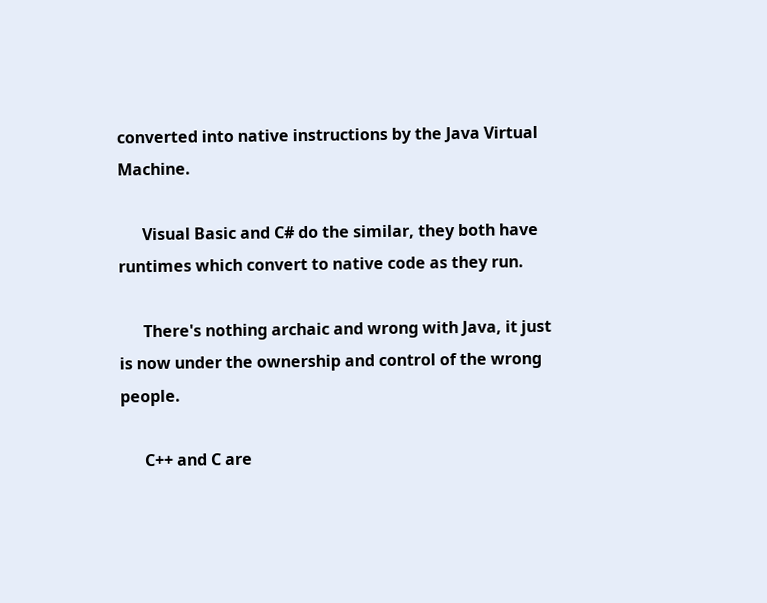converted into native instructions by the Java Virtual Machine.

      Visual Basic and C# do the similar, they both have runtimes which convert to native code as they run.

      There's nothing archaic and wrong with Java, it just is now under the ownership and control of the wrong people.

      C++ and C are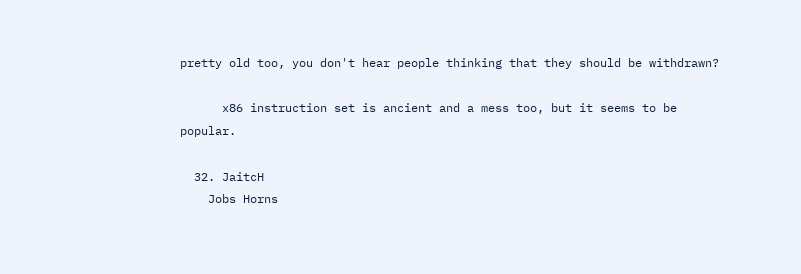pretty old too, you don't hear people thinking that they should be withdrawn?

      x86 instruction set is ancient and a mess too, but it seems to be popular.

  32. JaitcH
    Jobs Horns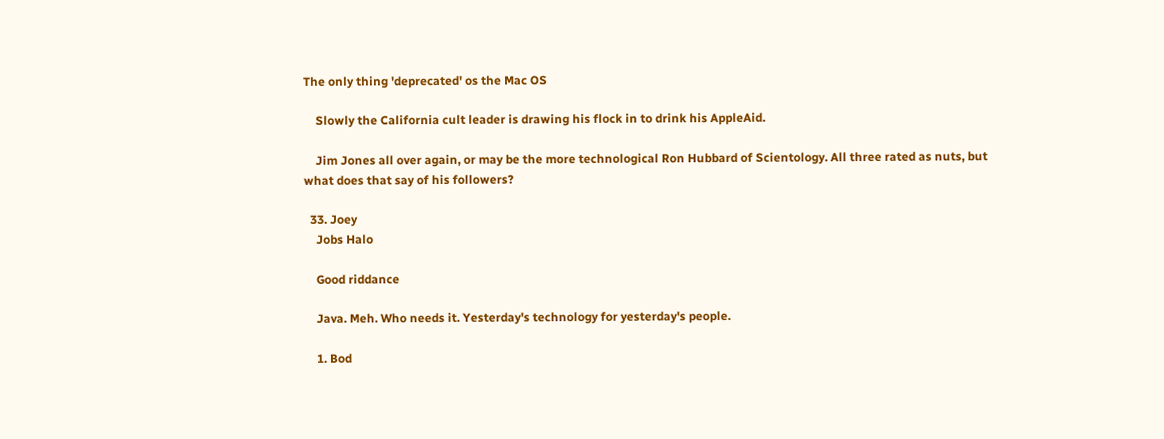The only thing 'deprecated' os the Mac OS

    Slowly the California cult leader is drawing his flock in to drink his AppleAid.

    Jim Jones all over again, or may be the more technological Ron Hubbard of Scientology. All three rated as nuts, but what does that say of his followers?

  33. Joey
    Jobs Halo

    Good riddance

    Java. Meh. Who needs it. Yesterday's technology for yesterday's people.

    1. Bod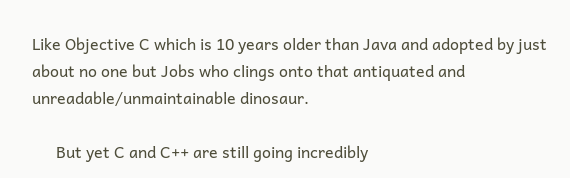Like Objective C which is 10 years older than Java and adopted by just about no one but Jobs who clings onto that antiquated and unreadable/unmaintainable dinosaur.

      But yet C and C++ are still going incredibly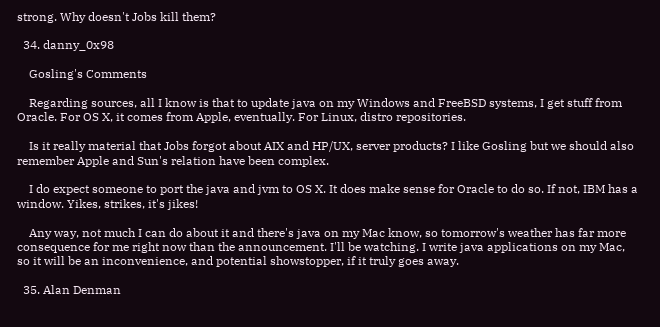strong. Why doesn't Jobs kill them?

  34. danny_0x98

    Gosling's Comments

    Regarding sources, all I know is that to update java on my Windows and FreeBSD systems, I get stuff from Oracle. For OS X, it comes from Apple, eventually. For Linux, distro repositories.

    Is it really material that Jobs forgot about AIX and HP/UX, server products? I like Gosling but we should also remember Apple and Sun's relation have been complex.

    I do expect someone to port the java and jvm to OS X. It does make sense for Oracle to do so. If not, IBM has a window. Yikes, strikes, it's jikes!

    Any way, not much I can do about it and there's java on my Mac know, so tomorrow's weather has far more consequence for me right now than the announcement. I'll be watching. I write java applications on my Mac, so it will be an inconvenience, and potential showstopper, if it truly goes away.

  35. Alan Denman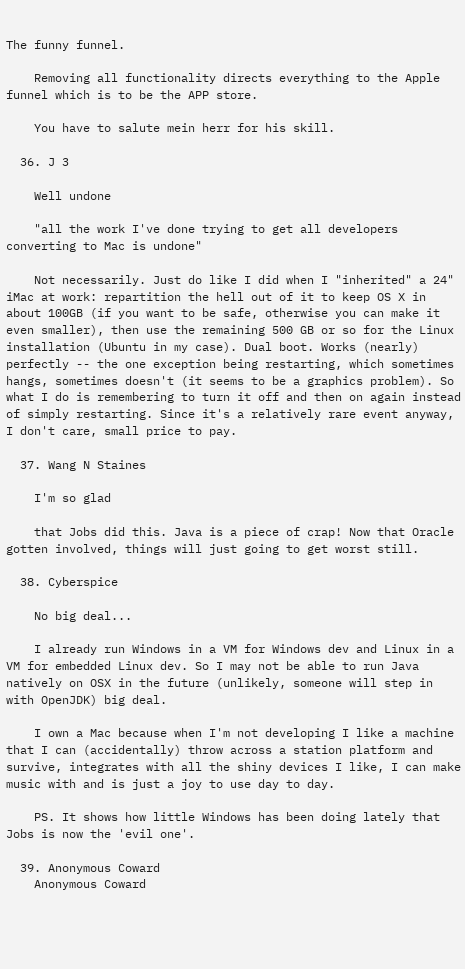The funny funnel.

    Removing all functionality directs everything to the Apple funnel which is to be the APP store.

    You have to salute mein herr for his skill.

  36. J 3

    Well undone

    "all the work I've done trying to get all developers converting to Mac is undone"

    Not necessarily. Just do like I did when I "inherited" a 24" iMac at work: repartition the hell out of it to keep OS X in about 100GB (if you want to be safe, otherwise you can make it even smaller), then use the remaining 500 GB or so for the Linux installation (Ubuntu in my case). Dual boot. Works (nearly) perfectly -- the one exception being restarting, which sometimes hangs, sometimes doesn't (it seems to be a graphics problem). So what I do is remembering to turn it off and then on again instead of simply restarting. Since it's a relatively rare event anyway, I don't care, small price to pay.

  37. Wang N Staines

    I'm so glad

    that Jobs did this. Java is a piece of crap! Now that Oracle gotten involved, things will just going to get worst still.

  38. Cyberspice

    No big deal...

    I already run Windows in a VM for Windows dev and Linux in a VM for embedded Linux dev. So I may not be able to run Java natively on OSX in the future (unlikely, someone will step in with OpenJDK) big deal.

    I own a Mac because when I'm not developing I like a machine that I can (accidentally) throw across a station platform and survive, integrates with all the shiny devices I like, I can make music with and is just a joy to use day to day.

    PS. It shows how little Windows has been doing lately that Jobs is now the 'evil one'.

  39. Anonymous Coward
    Anonymous Coward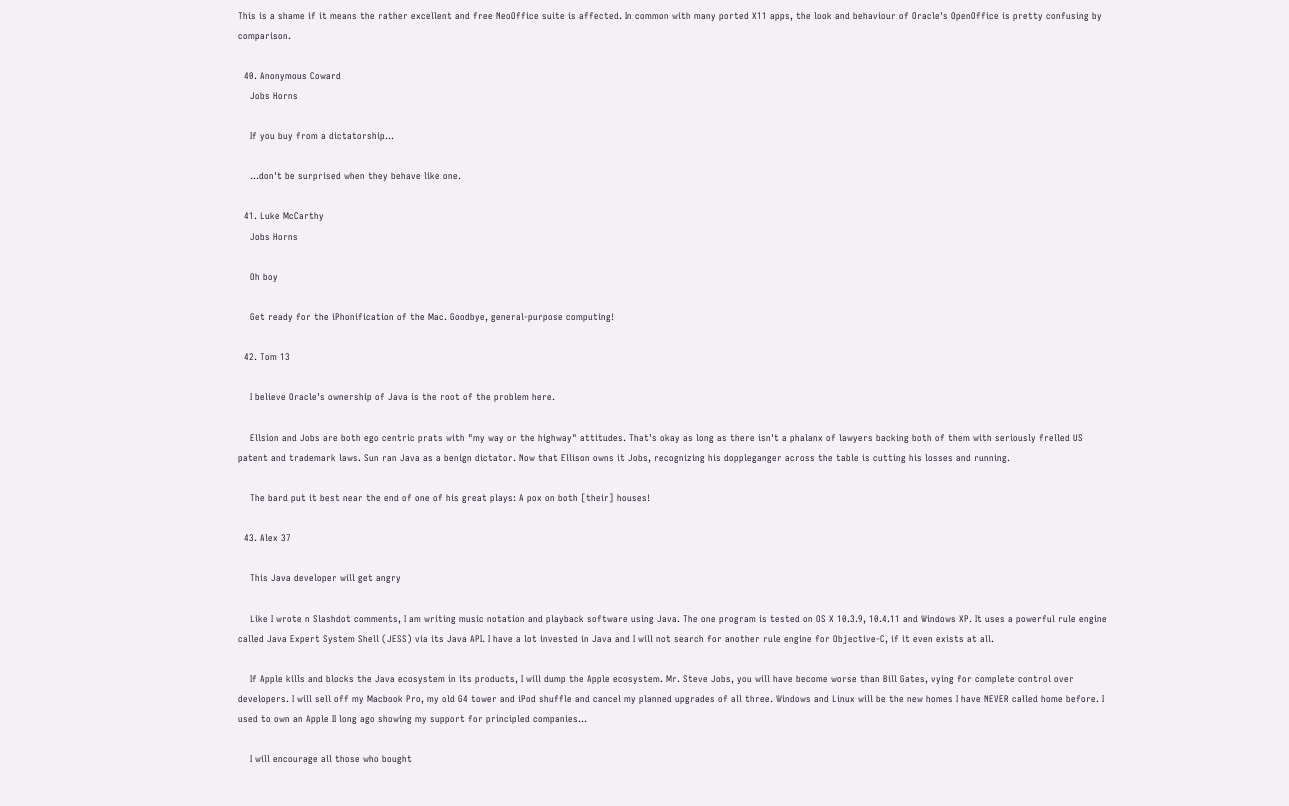This is a shame if it means the rather excellent and free NeoOffice suite is affected. In common with many ported X11 apps, the look and behaviour of Oracle's OpenOffice is pretty confusing by comparison.

  40. Anonymous Coward
    Jobs Horns

    If you buy from a dictatorship...

    ...don't be surprised when they behave like one.

  41. Luke McCarthy
    Jobs Horns

    Oh boy

    Get ready for the iPhonification of the Mac. Goodbye, general-purpose computing!

  42. Tom 13

    I believe Oracle's ownership of Java is the root of the problem here.

    Ellsion and Jobs are both ego centric prats with "my way or the highway" attitudes. That's okay as long as there isn't a phalanx of lawyers backing both of them with seriously frelled US patent and trademark laws. Sun ran Java as a benign dictator. Now that Ellison owns it Jobs, recognizing his doppleganger across the table is cutting his losses and running.

    The bard put it best near the end of one of his great plays: A pox on both [their] houses!

  43. Alex 37

    This Java developer will get angry

    Like I wrote n Slashdot comments, I am writing music notation and playback software using Java. The one program is tested on OS X 10.3.9, 10.4.11 and Windows XP. It uses a powerful rule engine called Java Expert System Shell (JESS) via its Java API. I have a lot invested in Java and I will not search for another rule engine for Objective-C, if it even exists at all.

    If Apple kills and blocks the Java ecosystem in its products, I will dump the Apple ecosystem. Mr. Steve Jobs, you will have become worse than Bill Gates, vying for complete control over developers. I will sell off my Macbook Pro, my old G4 tower and iPod shuffle and cancel my planned upgrades of all three. Windows and Linux will be the new homes I have NEVER called home before. I used to own an Apple II long ago showing my support for principled companies…

    I will encourage all those who bought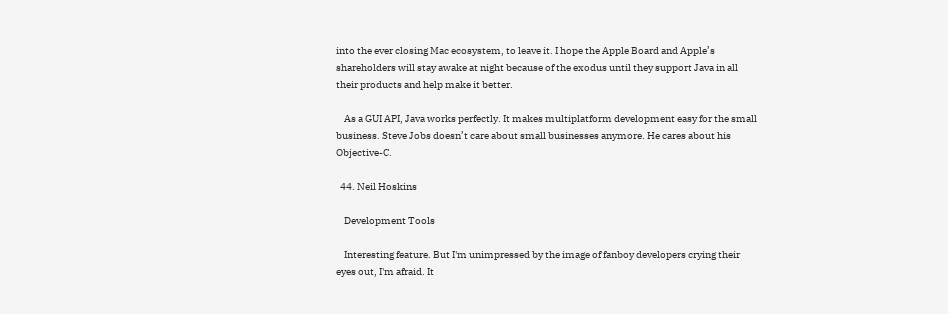into the ever closing Mac ecosystem, to leave it. I hope the Apple Board and Apple’s shareholders will stay awake at night because of the exodus until they support Java in all their products and help make it better.

    As a GUI API, Java works perfectly. It makes multiplatform development easy for the small business. Steve Jobs doesn’t care about small businesses anymore. He cares about his Objective-C.

  44. Neil Hoskins

    Development Tools

    Interesting feature. But I'm unimpressed by the image of fanboy developers crying their eyes out, I'm afraid. It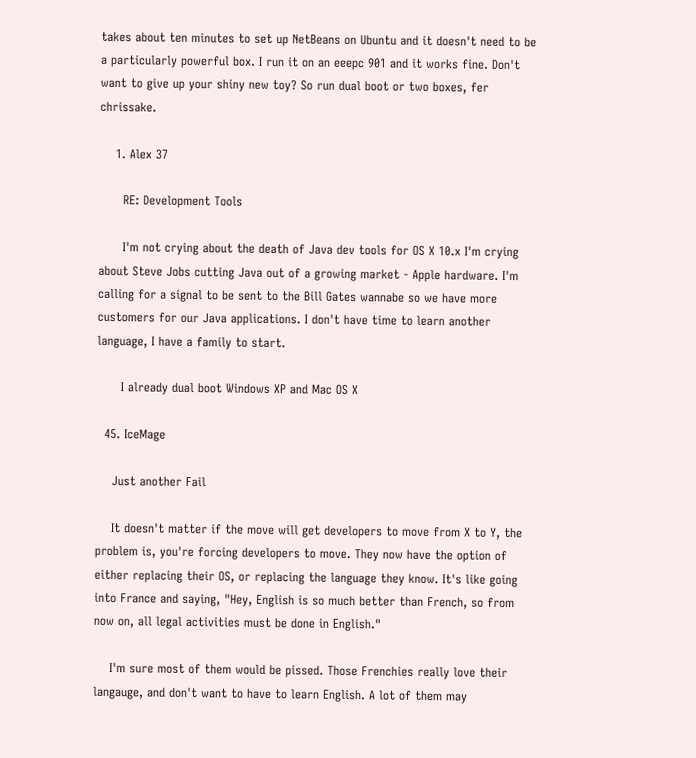takes about ten minutes to set up NetBeans on Ubuntu and it doesn't need to be a particularly powerful box. I run it on an eeepc 901 and it works fine. Don't want to give up your shiny new toy? So run dual boot or two boxes, fer chrissake.

    1. Alex 37

      RE: Development Tools

      I'm not crying about the death of Java dev tools for OS X 10.x I'm crying about Steve Jobs cutting Java out of a growing market - Apple hardware. I'm calling for a signal to be sent to the Bill Gates wannabe so we have more customers for our Java applications. I don't have time to learn another language, I have a family to start.

      I already dual boot Windows XP and Mac OS X

  45. IceMage

    Just another Fail

    It doesn't matter if the move will get developers to move from X to Y, the problem is, you're forcing developers to move. They now have the option of either replacing their OS, or replacing the language they know. It's like going into France and saying, "Hey, English is so much better than French, so from now on, all legal activities must be done in English."

    I'm sure most of them would be pissed. Those Frenchies really love their langauge, and don't want to have to learn English. A lot of them may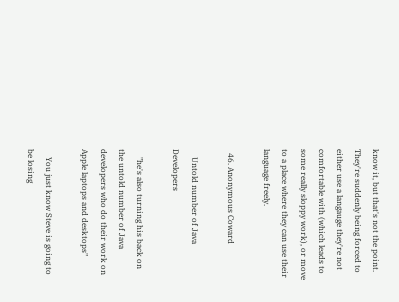know it, but that's not the point. They're suddenly being forced to either use a langauge they're not comfortable with (which leads to some really sloppy work), or move to a place where they can use their language freely.

  46. Anonymous Coward

    Untold number of Java Developers

    "he's also turning his back on the untold number of Java developers who do their work on Apple laptops and desktops"

    You just know Steve is going to be losing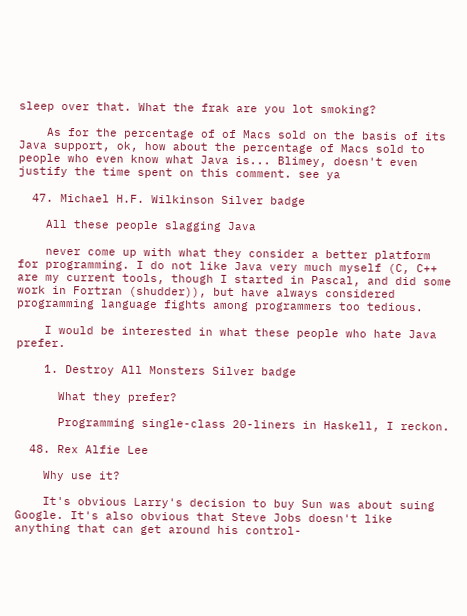sleep over that. What the frak are you lot smoking?

    As for the percentage of of Macs sold on the basis of its Java support, ok, how about the percentage of Macs sold to people who even know what Java is... Blimey, doesn't even justify the time spent on this comment. see ya

  47. Michael H.F. Wilkinson Silver badge

    All these people slagging Java

    never come up with what they consider a better platform for programming. I do not like Java very much myself (C, C++ are my current tools, though I started in Pascal, and did some work in Fortran (shudder)), but have always considered programming language fights among programmers too tedious.

    I would be interested in what these people who hate Java prefer.

    1. Destroy All Monsters Silver badge

      What they prefer?

      Programming single-class 20-liners in Haskell, I reckon.

  48. Rex Alfie Lee

    Why use it?

    It's obvious Larry's decision to buy Sun was about suing Google. It's also obvious that Steve Jobs doesn't like anything that can get around his control-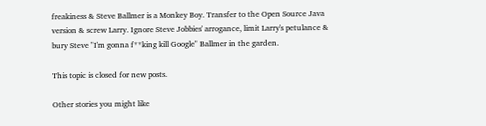freakiness & Steve Ballmer is a Monkey Boy. Transfer to the Open Source Java version & screw Larry. Ignore Steve Jobbies' arrogance, limit Larry's petulance & bury Steve "I'm gonna f**king kill Google" Ballmer in the garden.

This topic is closed for new posts.

Other stories you might like